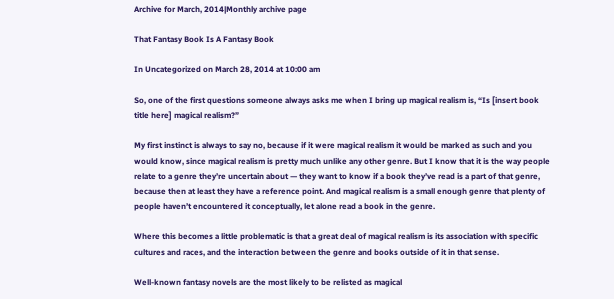Archive for March, 2014|Monthly archive page

That Fantasy Book Is A Fantasy Book

In Uncategorized on March 28, 2014 at 10:00 am

So, one of the first questions someone always asks me when I bring up magical realism is, “Is [insert book title here] magical realism?”

My first instinct is always to say no, because if it were magical realism it would be marked as such and you would know, since magical realism is pretty much unlike any other genre. But I know that it is the way people relate to a genre they’re uncertain about — they want to know if a book they’ve read is a part of that genre, because then at least they have a reference point. And magical realism is a small enough genre that plenty of people haven’t encountered it conceptually, let alone read a book in the genre.

Where this becomes a little problematic is that a great deal of magical realism is its association with specific cultures and races, and the interaction between the genre and books outside of it in that sense.

Well-known fantasy novels are the most likely to be relisted as magical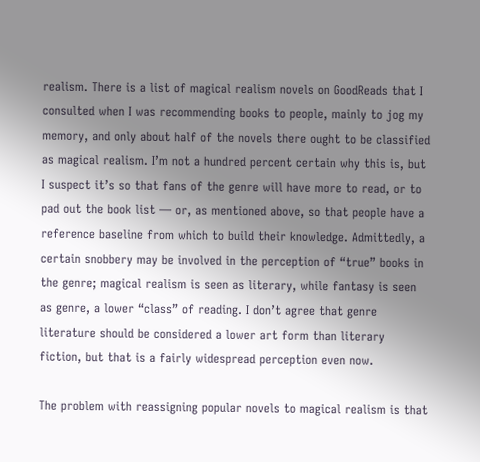realism. There is a list of magical realism novels on GoodReads that I consulted when I was recommending books to people, mainly to jog my memory, and only about half of the novels there ought to be classified as magical realism. I’m not a hundred percent certain why this is, but I suspect it’s so that fans of the genre will have more to read, or to pad out the book list — or, as mentioned above, so that people have a reference baseline from which to build their knowledge. Admittedly, a certain snobbery may be involved in the perception of “true” books in the genre; magical realism is seen as literary, while fantasy is seen as genre, a lower “class” of reading. I don’t agree that genre literature should be considered a lower art form than literary fiction, but that is a fairly widespread perception even now.

The problem with reassigning popular novels to magical realism is that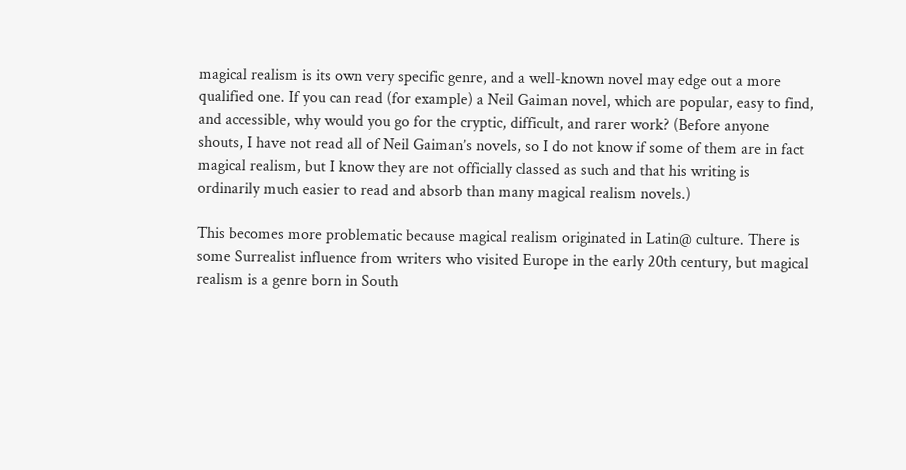magical realism is its own very specific genre, and a well-known novel may edge out a more qualified one. If you can read (for example) a Neil Gaiman novel, which are popular, easy to find, and accessible, why would you go for the cryptic, difficult, and rarer work? (Before anyone shouts, I have not read all of Neil Gaiman’s novels, so I do not know if some of them are in fact magical realism, but I know they are not officially classed as such and that his writing is ordinarily much easier to read and absorb than many magical realism novels.)

This becomes more problematic because magical realism originated in Latin@ culture. There is some Surrealist influence from writers who visited Europe in the early 20th century, but magical realism is a genre born in South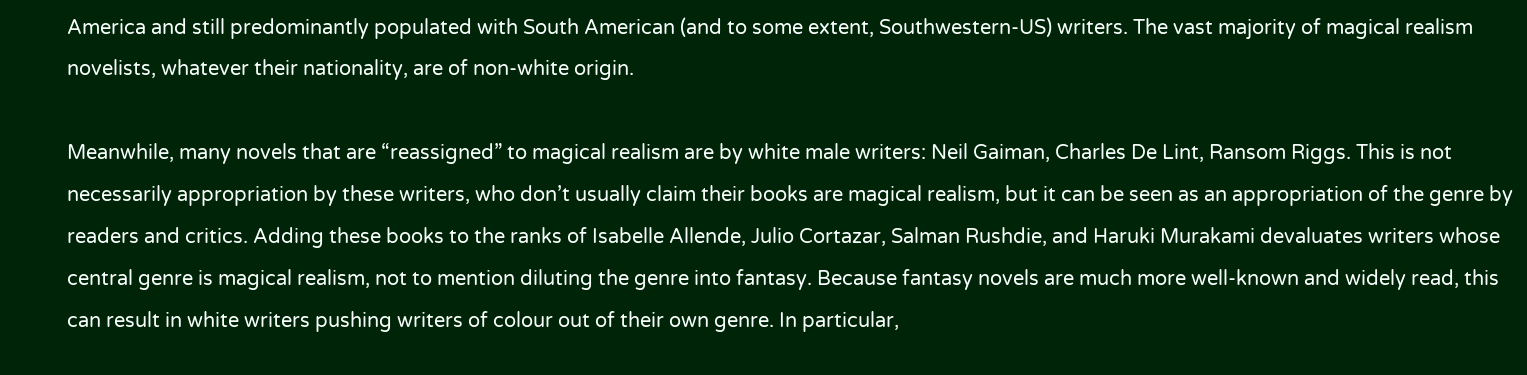America and still predominantly populated with South American (and to some extent, Southwestern-US) writers. The vast majority of magical realism novelists, whatever their nationality, are of non-white origin.

Meanwhile, many novels that are “reassigned” to magical realism are by white male writers: Neil Gaiman, Charles De Lint, Ransom Riggs. This is not necessarily appropriation by these writers, who don’t usually claim their books are magical realism, but it can be seen as an appropriation of the genre by readers and critics. Adding these books to the ranks of Isabelle Allende, Julio Cortazar, Salman Rushdie, and Haruki Murakami devaluates writers whose central genre is magical realism, not to mention diluting the genre into fantasy. Because fantasy novels are much more well-known and widely read, this can result in white writers pushing writers of colour out of their own genre. In particular,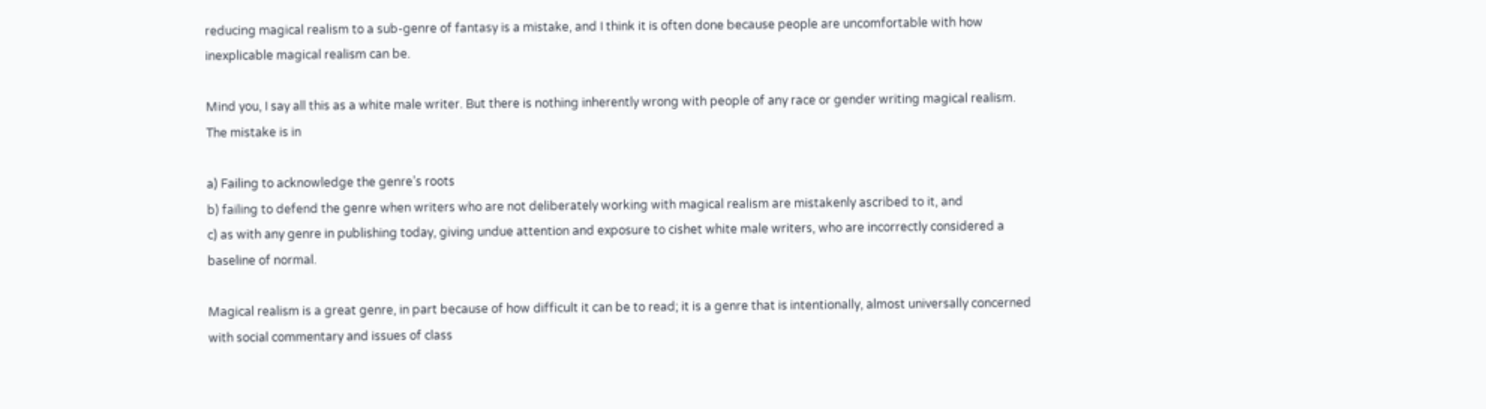reducing magical realism to a sub-genre of fantasy is a mistake, and I think it is often done because people are uncomfortable with how inexplicable magical realism can be.

Mind you, I say all this as a white male writer. But there is nothing inherently wrong with people of any race or gender writing magical realism. The mistake is in

a) Failing to acknowledge the genre’s roots
b) failing to defend the genre when writers who are not deliberately working with magical realism are mistakenly ascribed to it, and
c) as with any genre in publishing today, giving undue attention and exposure to cishet white male writers, who are incorrectly considered a baseline of normal.

Magical realism is a great genre, in part because of how difficult it can be to read; it is a genre that is intentionally, almost universally concerned with social commentary and issues of class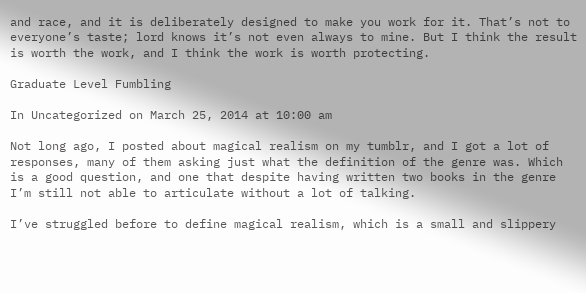and race, and it is deliberately designed to make you work for it. That’s not to everyone’s taste; lord knows it’s not even always to mine. But I think the result is worth the work, and I think the work is worth protecting.

Graduate Level Fumbling

In Uncategorized on March 25, 2014 at 10:00 am

Not long ago, I posted about magical realism on my tumblr, and I got a lot of responses, many of them asking just what the definition of the genre was. Which is a good question, and one that despite having written two books in the genre I’m still not able to articulate without a lot of talking.

I’ve struggled before to define magical realism, which is a small and slippery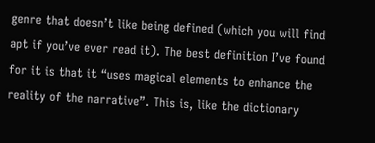genre that doesn’t like being defined (which you will find apt if you’ve ever read it). The best definition I’ve found for it is that it “uses magical elements to enhance the reality of the narrative”. This is, like the dictionary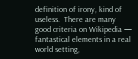definition of irony, kind of useless.  There are many good criteria on Wikipedia — fantastical elements in a real world setting,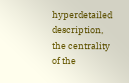hyperdetailed description, the centrality of the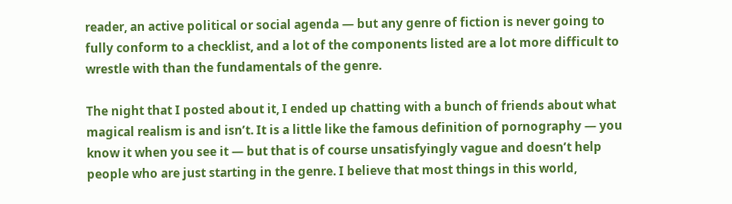reader, an active political or social agenda — but any genre of fiction is never going to fully conform to a checklist, and a lot of the components listed are a lot more difficult to wrestle with than the fundamentals of the genre.

The night that I posted about it, I ended up chatting with a bunch of friends about what magical realism is and isn’t. It is a little like the famous definition of pornography — you know it when you see it — but that is of course unsatisfyingly vague and doesn’t help people who are just starting in the genre. I believe that most things in this world,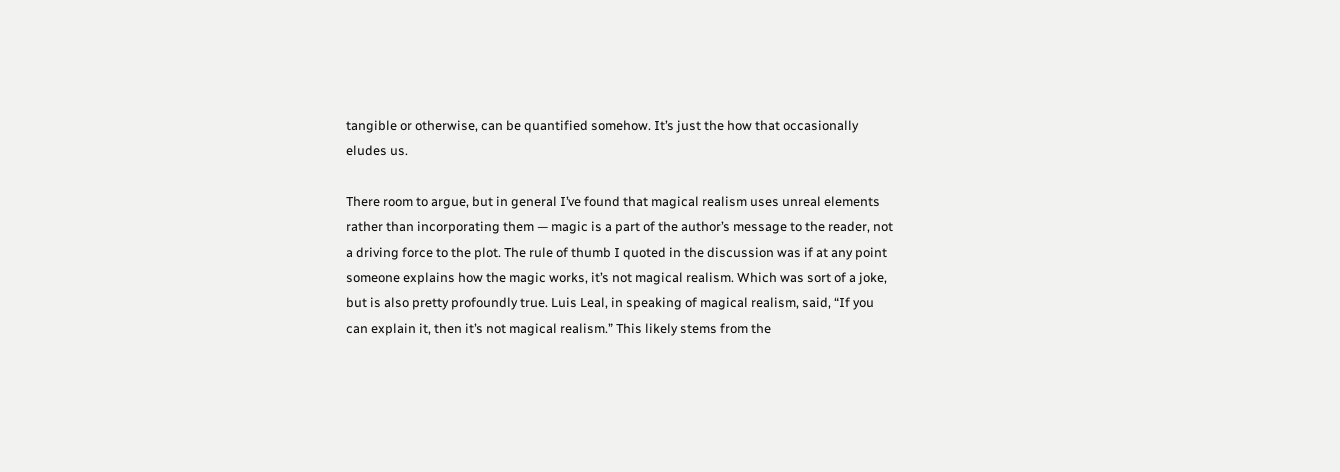tangible or otherwise, can be quantified somehow. It’s just the how that occasionally eludes us.

There room to argue, but in general I’ve found that magical realism uses unreal elements rather than incorporating them — magic is a part of the author’s message to the reader, not a driving force to the plot. The rule of thumb I quoted in the discussion was if at any point someone explains how the magic works, it’s not magical realism. Which was sort of a joke, but is also pretty profoundly true. Luis Leal, in speaking of magical realism, said, “If you can explain it, then it’s not magical realism.” This likely stems from the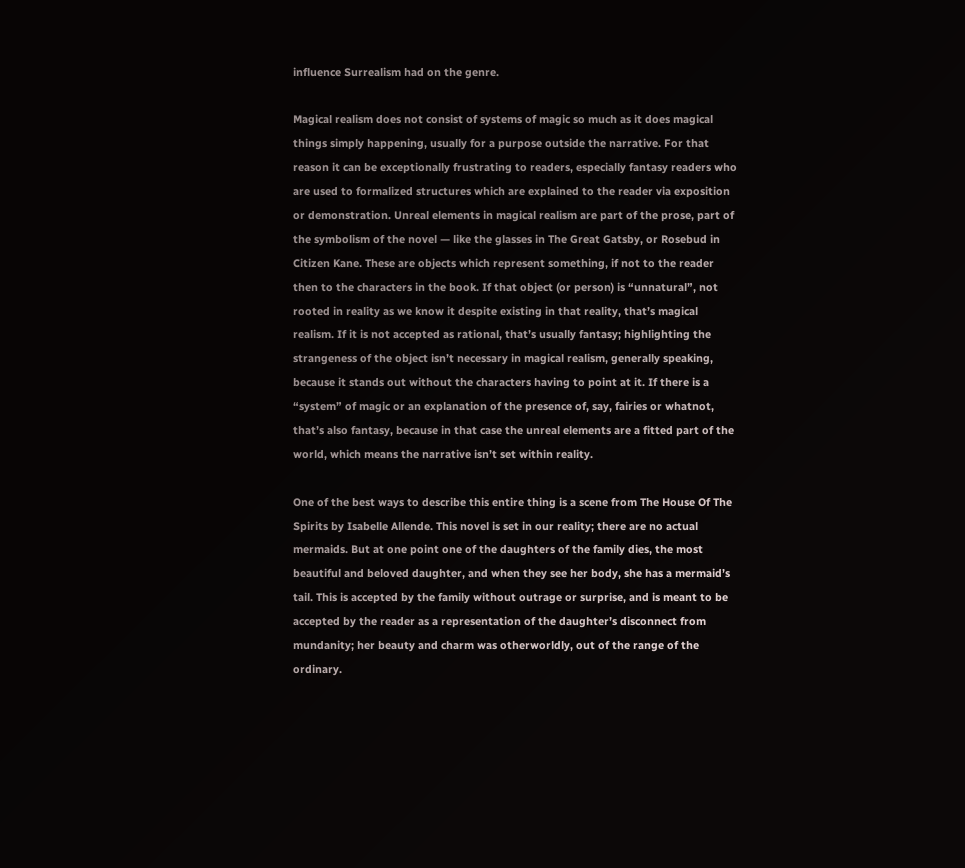influence Surrealism had on the genre.

Magical realism does not consist of systems of magic so much as it does magical things simply happening, usually for a purpose outside the narrative. For that reason it can be exceptionally frustrating to readers, especially fantasy readers who are used to formalized structures which are explained to the reader via exposition or demonstration. Unreal elements in magical realism are part of the prose, part of the symbolism of the novel — like the glasses in The Great Gatsby, or Rosebud in Citizen Kane. These are objects which represent something, if not to the reader then to the characters in the book. If that object (or person) is “unnatural”, not rooted in reality as we know it despite existing in that reality, that’s magical realism. If it is not accepted as rational, that’s usually fantasy; highlighting the strangeness of the object isn’t necessary in magical realism, generally speaking, because it stands out without the characters having to point at it. If there is a “system” of magic or an explanation of the presence of, say, fairies or whatnot, that’s also fantasy, because in that case the unreal elements are a fitted part of the world, which means the narrative isn’t set within reality.

One of the best ways to describe this entire thing is a scene from The House Of The Spirits by Isabelle Allende. This novel is set in our reality; there are no actual mermaids. But at one point one of the daughters of the family dies, the most beautiful and beloved daughter, and when they see her body, she has a mermaid’s tail. This is accepted by the family without outrage or surprise, and is meant to be accepted by the reader as a representation of the daughter’s disconnect from mundanity; her beauty and charm was otherworldly, out of the range of the ordinary.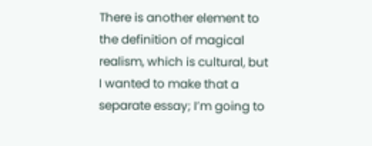There is another element to the definition of magical realism, which is cultural, but I wanted to make that a separate essay; I’m going to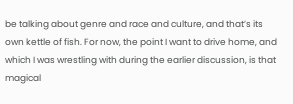be talking about genre and race and culture, and that’s its own kettle of fish. For now, the point I want to drive home, and which I was wrestling with during the earlier discussion, is that magical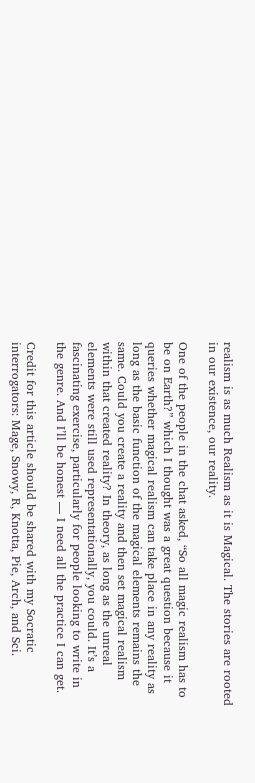realism is as much Realism as it is Magical. The stories are rooted in our existence, our reality.

One of the people in the chat asked, “So all magic realism has to be on Earth?” which I thought was a great question because it queries whether magical realism can take place in any reality as long as the basic function of the magical elements remains the same. Could you create a reality and then set magical realism within that created reality? In theory, as long as the unreal elements were still used representationally, you could. It’s a fascinating exercise, particularly for people looking to write in the genre. And I’ll be honest — I need all the practice I can get.

Credit for this article should be shared with my Socratic interrogators: Mage, Snowy, R, Knotta, Pie, Arch, and Sci.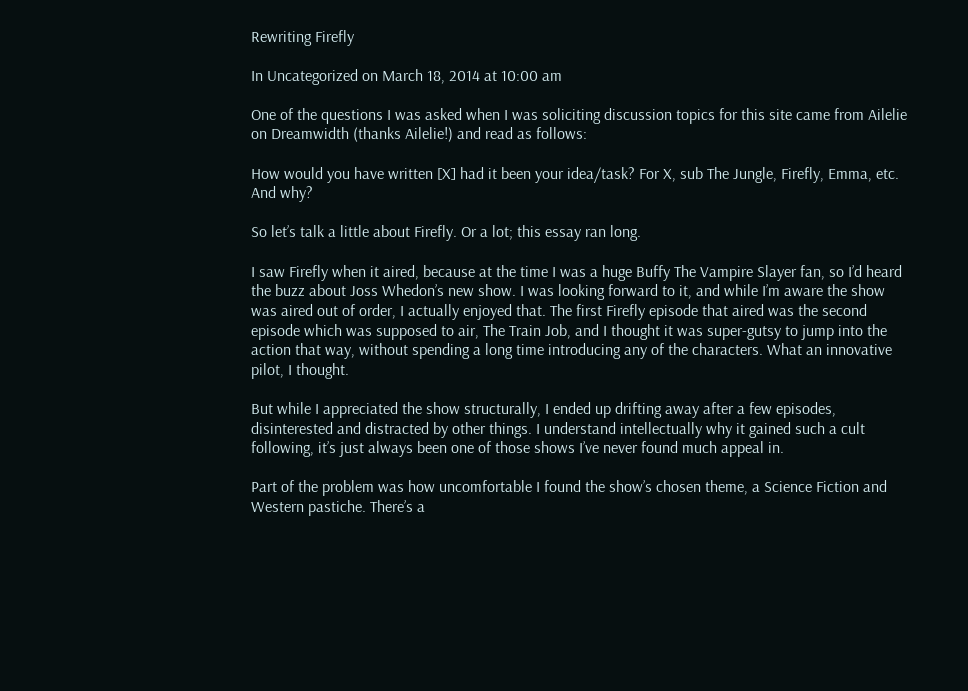Rewriting Firefly

In Uncategorized on March 18, 2014 at 10:00 am

One of the questions I was asked when I was soliciting discussion topics for this site came from Ailelie on Dreamwidth (thanks Ailelie!) and read as follows:

How would you have written [X] had it been your idea/task? For X, sub The Jungle, Firefly, Emma, etc. And why?

So let’s talk a little about Firefly. Or a lot; this essay ran long.

I saw Firefly when it aired, because at the time I was a huge Buffy The Vampire Slayer fan, so I’d heard the buzz about Joss Whedon’s new show. I was looking forward to it, and while I’m aware the show was aired out of order, I actually enjoyed that. The first Firefly episode that aired was the second episode which was supposed to air, The Train Job, and I thought it was super-gutsy to jump into the action that way, without spending a long time introducing any of the characters. What an innovative pilot, I thought.

But while I appreciated the show structurally, I ended up drifting away after a few episodes, disinterested and distracted by other things. I understand intellectually why it gained such a cult following, it’s just always been one of those shows I’ve never found much appeal in.

Part of the problem was how uncomfortable I found the show’s chosen theme, a Science Fiction and Western pastiche. There’s a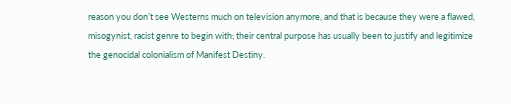reason you don’t see Westerns much on television anymore, and that is because they were a flawed, misogynist, racist genre to begin with; their central purpose has usually been to justify and legitimize the genocidal colonialism of Manifest Destiny.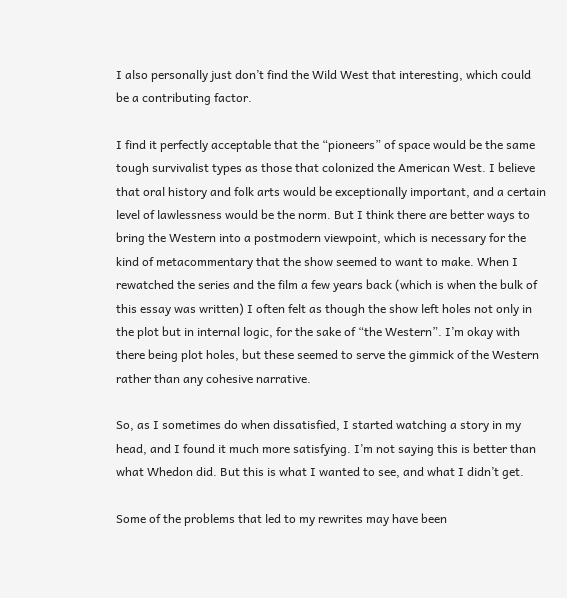I also personally just don’t find the Wild West that interesting, which could be a contributing factor.

I find it perfectly acceptable that the “pioneers” of space would be the same tough survivalist types as those that colonized the American West. I believe that oral history and folk arts would be exceptionally important, and a certain level of lawlessness would be the norm. But I think there are better ways to bring the Western into a postmodern viewpoint, which is necessary for the kind of metacommentary that the show seemed to want to make. When I rewatched the series and the film a few years back (which is when the bulk of this essay was written) I often felt as though the show left holes not only in the plot but in internal logic, for the sake of “the Western”. I’m okay with there being plot holes, but these seemed to serve the gimmick of the Western rather than any cohesive narrative.

So, as I sometimes do when dissatisfied, I started watching a story in my head, and I found it much more satisfying. I’m not saying this is better than what Whedon did. But this is what I wanted to see, and what I didn’t get.

Some of the problems that led to my rewrites may have been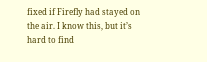fixed if Firefly had stayed on the air. I know this, but it’s hard to find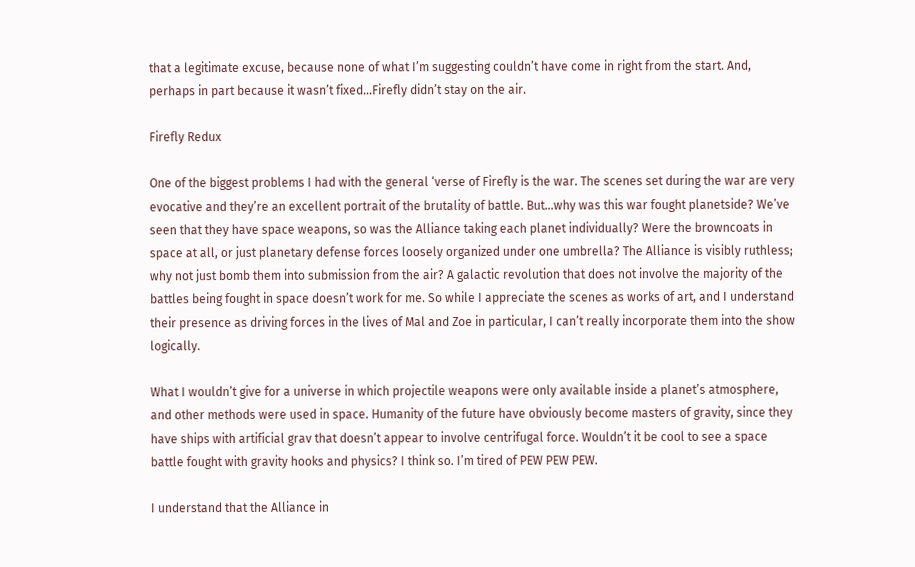that a legitimate excuse, because none of what I’m suggesting couldn’t have come in right from the start. And, perhaps in part because it wasn’t fixed…Firefly didn’t stay on the air.

Firefly Redux

One of the biggest problems I had with the general ‘verse of Firefly is the war. The scenes set during the war are very evocative and they’re an excellent portrait of the brutality of battle. But…why was this war fought planetside? We’ve seen that they have space weapons, so was the Alliance taking each planet individually? Were the browncoats in space at all, or just planetary defense forces loosely organized under one umbrella? The Alliance is visibly ruthless; why not just bomb them into submission from the air? A galactic revolution that does not involve the majority of the battles being fought in space doesn’t work for me. So while I appreciate the scenes as works of art, and I understand their presence as driving forces in the lives of Mal and Zoe in particular, I can’t really incorporate them into the show logically.

What I wouldn’t give for a universe in which projectile weapons were only available inside a planet’s atmosphere, and other methods were used in space. Humanity of the future have obviously become masters of gravity, since they have ships with artificial grav that doesn’t appear to involve centrifugal force. Wouldn’t it be cool to see a space battle fought with gravity hooks and physics? I think so. I’m tired of PEW PEW PEW.

I understand that the Alliance in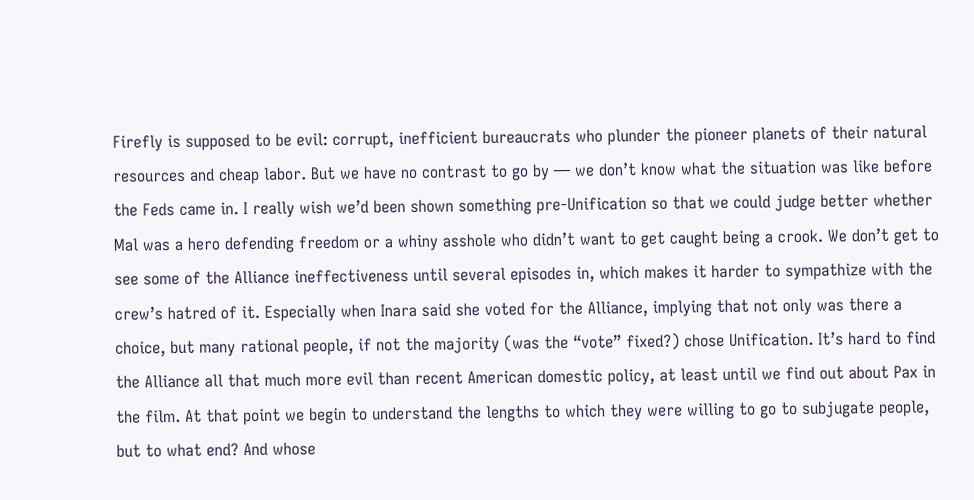Firefly is supposed to be evil: corrupt, inefficient bureaucrats who plunder the pioneer planets of their natural resources and cheap labor. But we have no contrast to go by — we don’t know what the situation was like before the Feds came in. I really wish we’d been shown something pre-Unification so that we could judge better whether Mal was a hero defending freedom or a whiny asshole who didn’t want to get caught being a crook. We don’t get to see some of the Alliance ineffectiveness until several episodes in, which makes it harder to sympathize with the crew’s hatred of it. Especially when Inara said she voted for the Alliance, implying that not only was there a choice, but many rational people, if not the majority (was the “vote” fixed?) chose Unification. It’s hard to find the Alliance all that much more evil than recent American domestic policy, at least until we find out about Pax in the film. At that point we begin to understand the lengths to which they were willing to go to subjugate people, but to what end? And whose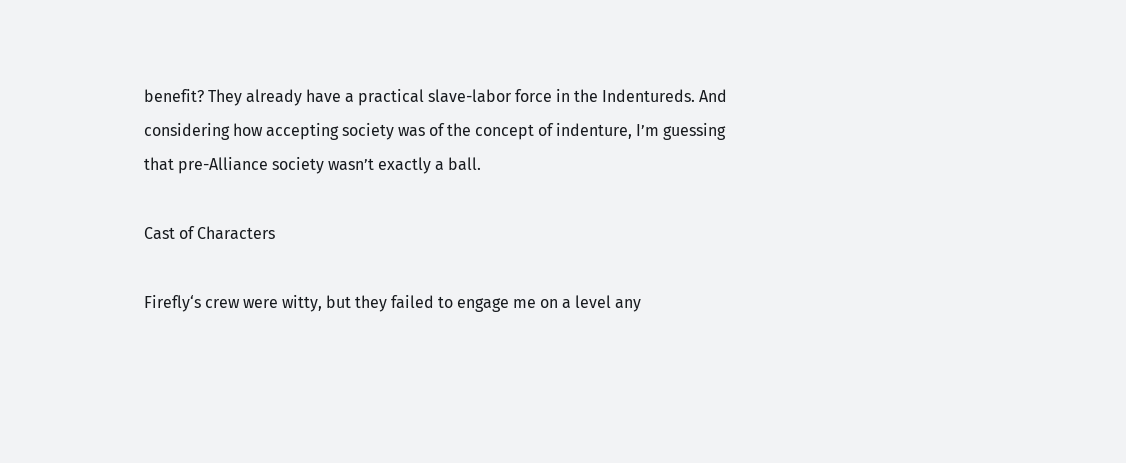benefit? They already have a practical slave-labor force in the Indentureds. And considering how accepting society was of the concept of indenture, I’m guessing that pre-Alliance society wasn’t exactly a ball.

Cast of Characters

Firefly‘s crew were witty, but they failed to engage me on a level any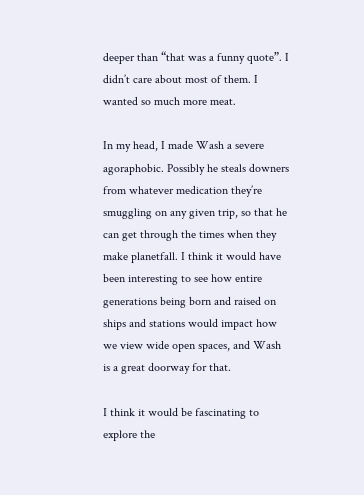deeper than “that was a funny quote”. I didn’t care about most of them. I wanted so much more meat.

In my head, I made Wash a severe agoraphobic. Possibly he steals downers from whatever medication they’re smuggling on any given trip, so that he can get through the times when they make planetfall. I think it would have been interesting to see how entire generations being born and raised on ships and stations would impact how we view wide open spaces, and Wash is a great doorway for that.

I think it would be fascinating to explore the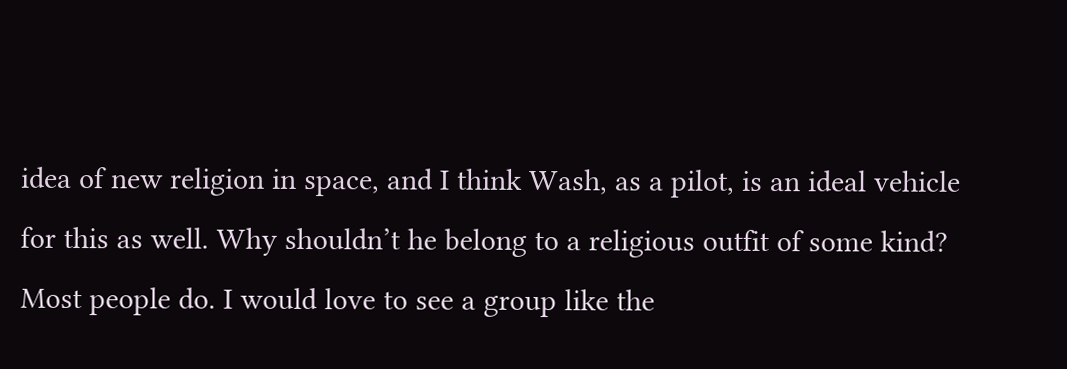idea of new religion in space, and I think Wash, as a pilot, is an ideal vehicle for this as well. Why shouldn’t he belong to a religious outfit of some kind? Most people do. I would love to see a group like the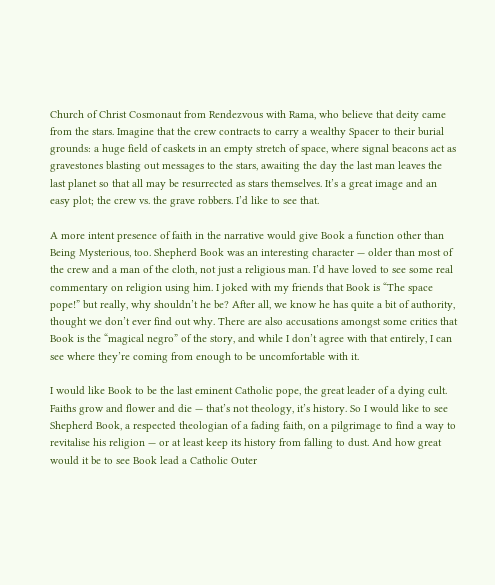Church of Christ Cosmonaut from Rendezvous with Rama, who believe that deity came from the stars. Imagine that the crew contracts to carry a wealthy Spacer to their burial grounds: a huge field of caskets in an empty stretch of space, where signal beacons act as gravestones blasting out messages to the stars, awaiting the day the last man leaves the last planet so that all may be resurrected as stars themselves. It’s a great image and an easy plot; the crew vs. the grave robbers. I’d like to see that.

A more intent presence of faith in the narrative would give Book a function other than Being Mysterious, too. Shepherd Book was an interesting character — older than most of the crew and a man of the cloth, not just a religious man. I’d have loved to see some real commentary on religion using him. I joked with my friends that Book is “The space pope!” but really, why shouldn’t he be? After all, we know he has quite a bit of authority, thought we don’t ever find out why. There are also accusations amongst some critics that Book is the “magical negro” of the story, and while I don’t agree with that entirely, I can see where they’re coming from enough to be uncomfortable with it.

I would like Book to be the last eminent Catholic pope, the great leader of a dying cult. Faiths grow and flower and die — that’s not theology, it’s history. So I would like to see Shepherd Book, a respected theologian of a fading faith, on a pilgrimage to find a way to revitalise his religion — or at least keep its history from falling to dust. And how great would it be to see Book lead a Catholic Outer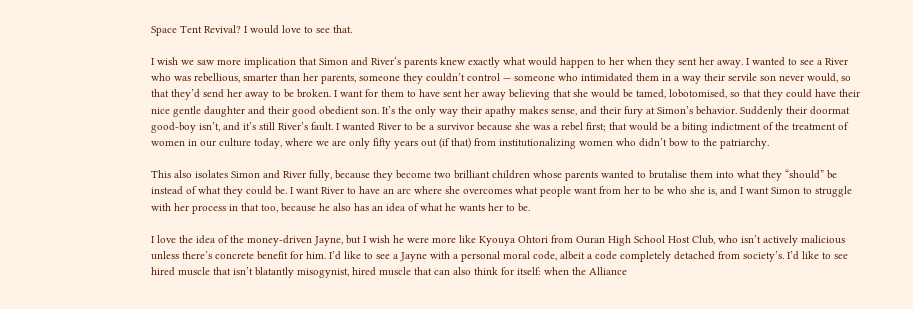Space Tent Revival? I would love to see that.

I wish we saw more implication that Simon and River‘s parents knew exactly what would happen to her when they sent her away. I wanted to see a River who was rebellious, smarter than her parents, someone they couldn’t control — someone who intimidated them in a way their servile son never would, so that they’d send her away to be broken. I want for them to have sent her away believing that she would be tamed, lobotomised, so that they could have their nice gentle daughter and their good obedient son. It’s the only way their apathy makes sense, and their fury at Simon’s behavior. Suddenly their doormat good-boy isn’t, and it’s still River’s fault. I wanted River to be a survivor because she was a rebel first; that would be a biting indictment of the treatment of women in our culture today, where we are only fifty years out (if that) from institutionalizing women who didn’t bow to the patriarchy.

This also isolates Simon and River fully, because they become two brilliant children whose parents wanted to brutalise them into what they “should” be instead of what they could be. I want River to have an arc where she overcomes what people want from her to be who she is, and I want Simon to struggle with her process in that too, because he also has an idea of what he wants her to be.

I love the idea of the money-driven Jayne, but I wish he were more like Kyouya Ohtori from Ouran High School Host Club, who isn’t actively malicious unless there’s concrete benefit for him. I’d like to see a Jayne with a personal moral code, albeit a code completely detached from society’s. I’d like to see hired muscle that isn’t blatantly misogynist, hired muscle that can also think for itself: when the Alliance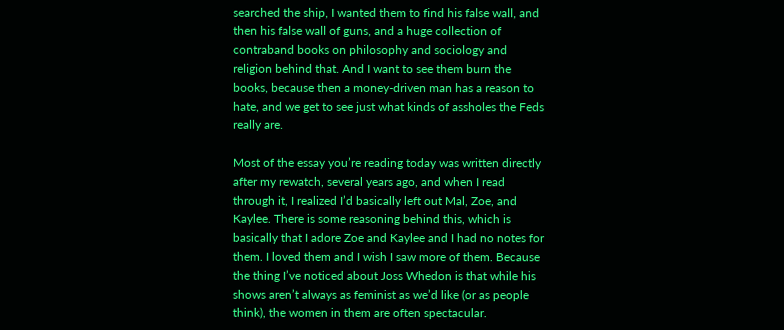searched the ship, I wanted them to find his false wall, and then his false wall of guns, and a huge collection of contraband books on philosophy and sociology and religion behind that. And I want to see them burn the books, because then a money-driven man has a reason to hate, and we get to see just what kinds of assholes the Feds really are.

Most of the essay you’re reading today was written directly after my rewatch, several years ago, and when I read through it, I realized I’d basically left out Mal, Zoe, and Kaylee. There is some reasoning behind this, which is basically that I adore Zoe and Kaylee and I had no notes for them. I loved them and I wish I saw more of them. Because the thing I’ve noticed about Joss Whedon is that while his shows aren’t always as feminist as we’d like (or as people think), the women in them are often spectacular.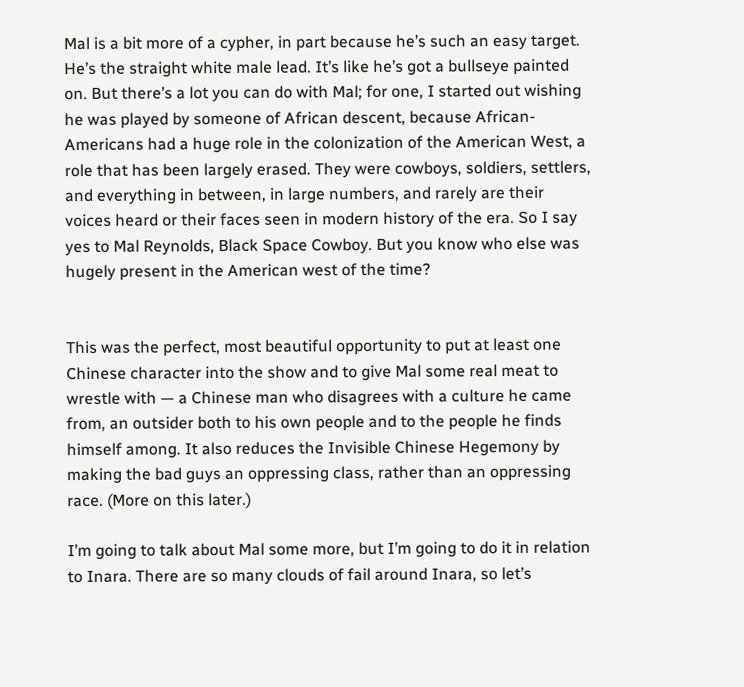Mal is a bit more of a cypher, in part because he’s such an easy target. He’s the straight white male lead. It’s like he’s got a bullseye painted on. But there’s a lot you can do with Mal; for one, I started out wishing he was played by someone of African descent, because African-Americans had a huge role in the colonization of the American West, a role that has been largely erased. They were cowboys, soldiers, settlers, and everything in between, in large numbers, and rarely are their voices heard or their faces seen in modern history of the era. So I say yes to Mal Reynolds, Black Space Cowboy. But you know who else was hugely present in the American west of the time?


This was the perfect, most beautiful opportunity to put at least one Chinese character into the show and to give Mal some real meat to wrestle with — a Chinese man who disagrees with a culture he came from, an outsider both to his own people and to the people he finds himself among. It also reduces the Invisible Chinese Hegemony by making the bad guys an oppressing class, rather than an oppressing race. (More on this later.)

I’m going to talk about Mal some more, but I’m going to do it in relation to Inara. There are so many clouds of fail around Inara, so let’s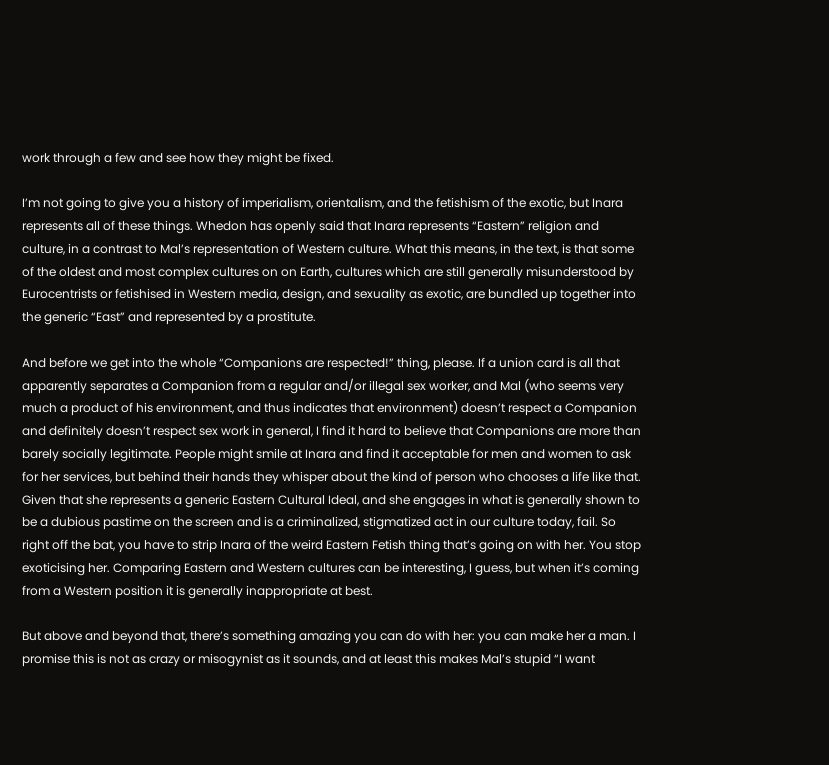work through a few and see how they might be fixed.

I’m not going to give you a history of imperialism, orientalism, and the fetishism of the exotic, but Inara represents all of these things. Whedon has openly said that Inara represents “Eastern” religion and culture, in a contrast to Mal’s representation of Western culture. What this means, in the text, is that some of the oldest and most complex cultures on on Earth, cultures which are still generally misunderstood by Eurocentrists or fetishised in Western media, design, and sexuality as exotic, are bundled up together into the generic “East” and represented by a prostitute.

And before we get into the whole “Companions are respected!” thing, please. If a union card is all that apparently separates a Companion from a regular and/or illegal sex worker, and Mal (who seems very much a product of his environment, and thus indicates that environment) doesn’t respect a Companion and definitely doesn’t respect sex work in general, I find it hard to believe that Companions are more than barely socially legitimate. People might smile at Inara and find it acceptable for men and women to ask for her services, but behind their hands they whisper about the kind of person who chooses a life like that. Given that she represents a generic Eastern Cultural Ideal, and she engages in what is generally shown to be a dubious pastime on the screen and is a criminalized, stigmatized act in our culture today, fail. So right off the bat, you have to strip Inara of the weird Eastern Fetish thing that’s going on with her. You stop exoticising her. Comparing Eastern and Western cultures can be interesting, I guess, but when it’s coming from a Western position it is generally inappropriate at best.

But above and beyond that, there’s something amazing you can do with her: you can make her a man. I promise this is not as crazy or misogynist as it sounds, and at least this makes Mal’s stupid “I want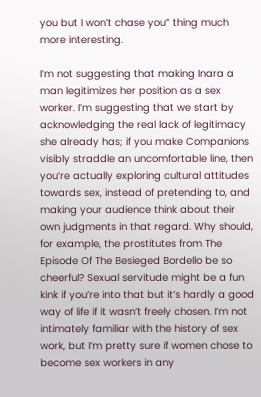you but I won’t chase you” thing much more interesting.

I’m not suggesting that making Inara a man legitimizes her position as a sex worker. I’m suggesting that we start by acknowledging the real lack of legitimacy she already has; if you make Companions visibly straddle an uncomfortable line, then you’re actually exploring cultural attitudes towards sex, instead of pretending to, and making your audience think about their own judgments in that regard. Why should, for example, the prostitutes from The Episode Of The Besieged Bordello be so cheerful? Sexual servitude might be a fun kink if you’re into that but it’s hardly a good way of life if it wasn’t freely chosen. I’m not intimately familiar with the history of sex work, but I’m pretty sure if women chose to become sex workers in any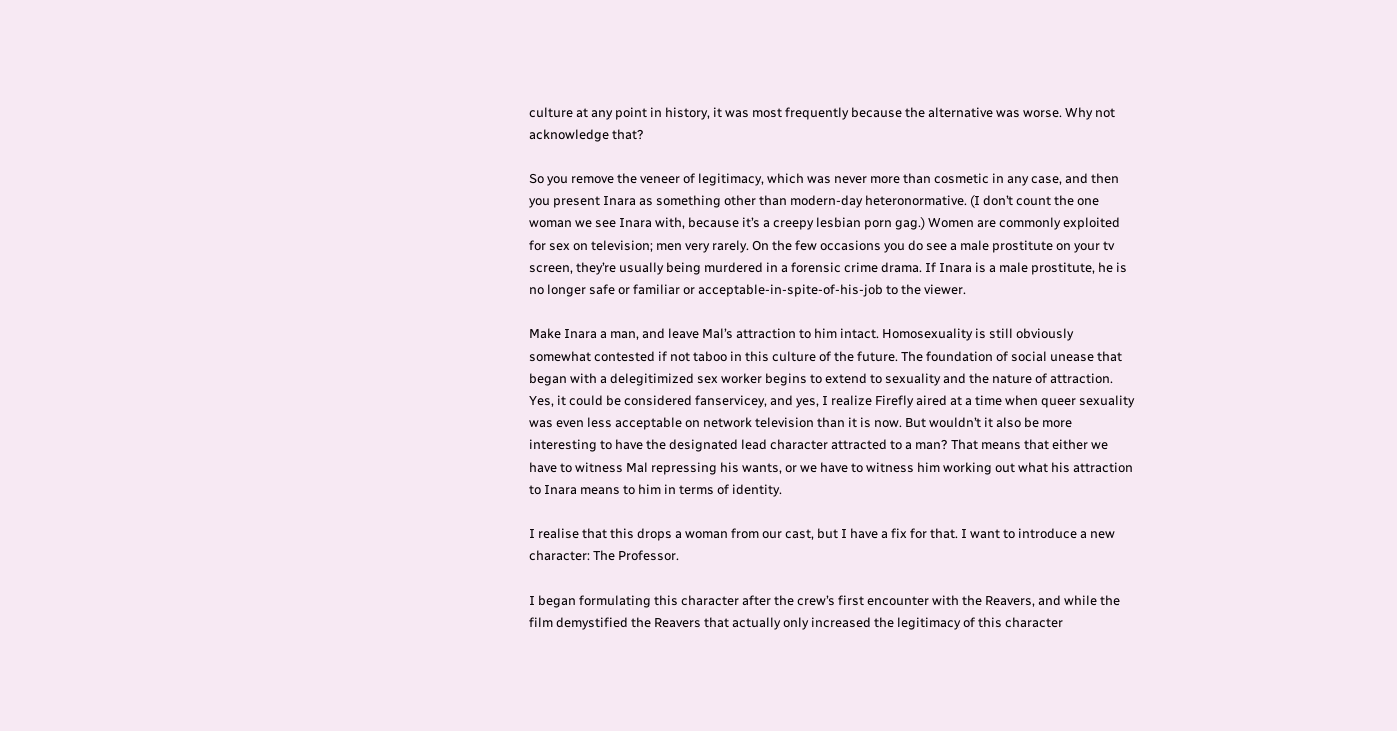culture at any point in history, it was most frequently because the alternative was worse. Why not acknowledge that?

So you remove the veneer of legitimacy, which was never more than cosmetic in any case, and then you present Inara as something other than modern-day heteronormative. (I don’t count the one woman we see Inara with, because it’s a creepy lesbian porn gag.) Women are commonly exploited for sex on television; men very rarely. On the few occasions you do see a male prostitute on your tv screen, they’re usually being murdered in a forensic crime drama. If Inara is a male prostitute, he is no longer safe or familiar or acceptable-in-spite-of-his-job to the viewer.

Make Inara a man, and leave Mal’s attraction to him intact. Homosexuality is still obviously somewhat contested if not taboo in this culture of the future. The foundation of social unease that began with a delegitimized sex worker begins to extend to sexuality and the nature of attraction. Yes, it could be considered fanservicey, and yes, I realize Firefly aired at a time when queer sexuality was even less acceptable on network television than it is now. But wouldn’t it also be more interesting to have the designated lead character attracted to a man? That means that either we have to witness Mal repressing his wants, or we have to witness him working out what his attraction to Inara means to him in terms of identity.

I realise that this drops a woman from our cast, but I have a fix for that. I want to introduce a new character: The Professor.

I began formulating this character after the crew’s first encounter with the Reavers, and while the film demystified the Reavers that actually only increased the legitimacy of this character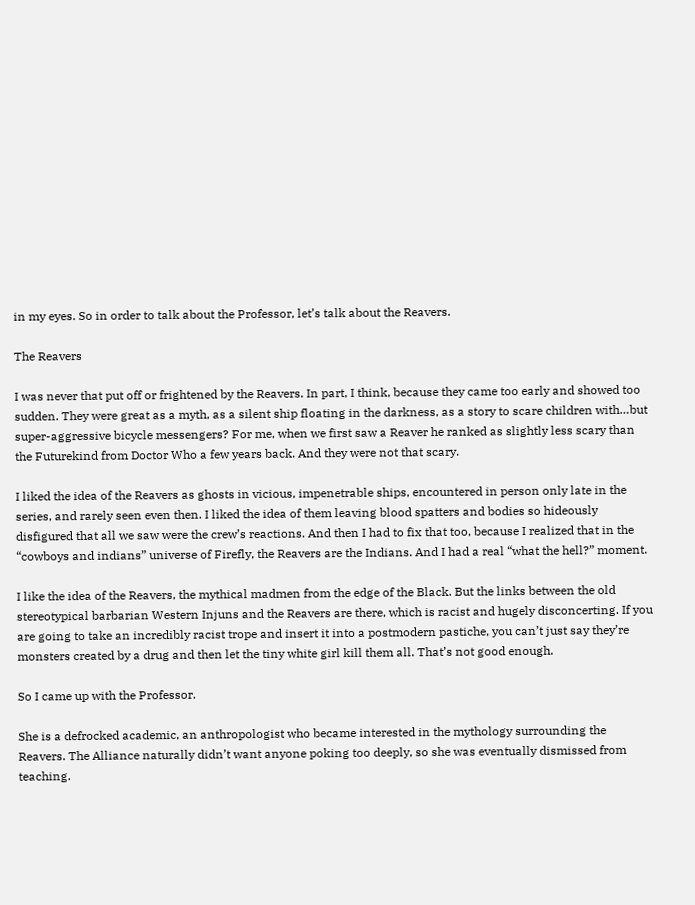in my eyes. So in order to talk about the Professor, let’s talk about the Reavers.

The Reavers

I was never that put off or frightened by the Reavers. In part, I think, because they came too early and showed too sudden. They were great as a myth, as a silent ship floating in the darkness, as a story to scare children with…but super-aggressive bicycle messengers? For me, when we first saw a Reaver he ranked as slightly less scary than the Futurekind from Doctor Who a few years back. And they were not that scary.

I liked the idea of the Reavers as ghosts in vicious, impenetrable ships, encountered in person only late in the series, and rarely seen even then. I liked the idea of them leaving blood spatters and bodies so hideously disfigured that all we saw were the crew’s reactions. And then I had to fix that too, because I realized that in the “cowboys and indians” universe of Firefly, the Reavers are the Indians. And I had a real “what the hell?” moment.

I like the idea of the Reavers, the mythical madmen from the edge of the Black. But the links between the old stereotypical barbarian Western Injuns and the Reavers are there, which is racist and hugely disconcerting. If you are going to take an incredibly racist trope and insert it into a postmodern pastiche, you can’t just say they’re monsters created by a drug and then let the tiny white girl kill them all. That’s not good enough.

So I came up with the Professor.

She is a defrocked academic, an anthropologist who became interested in the mythology surrounding the Reavers. The Alliance naturally didn’t want anyone poking too deeply, so she was eventually dismissed from teaching.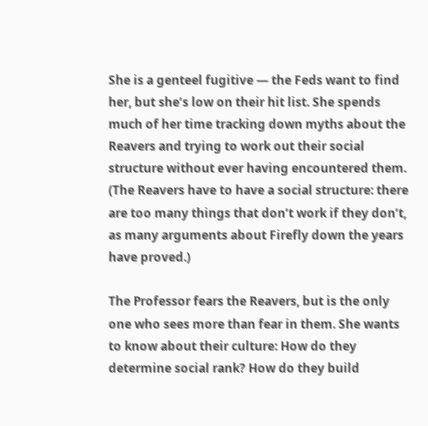She is a genteel fugitive — the Feds want to find her, but she’s low on their hit list. She spends much of her time tracking down myths about the Reavers and trying to work out their social structure without ever having encountered them. (The Reavers have to have a social structure: there are too many things that don’t work if they don’t, as many arguments about Firefly down the years have proved.)

The Professor fears the Reavers, but is the only one who sees more than fear in them. She wants to know about their culture: How do they determine social rank? How do they build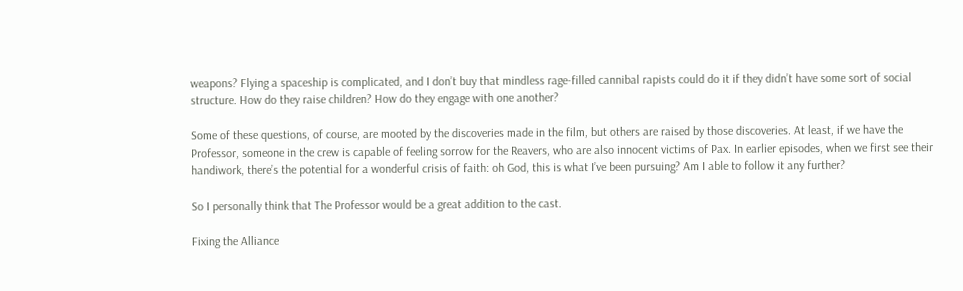weapons? Flying a spaceship is complicated, and I don’t buy that mindless rage-filled cannibal rapists could do it if they didn’t have some sort of social structure. How do they raise children? How do they engage with one another?

Some of these questions, of course, are mooted by the discoveries made in the film, but others are raised by those discoveries. At least, if we have the Professor, someone in the crew is capable of feeling sorrow for the Reavers, who are also innocent victims of Pax. In earlier episodes, when we first see their handiwork, there’s the potential for a wonderful crisis of faith: oh God, this is what I’ve been pursuing? Am I able to follow it any further?

So I personally think that The Professor would be a great addition to the cast.

Fixing the Alliance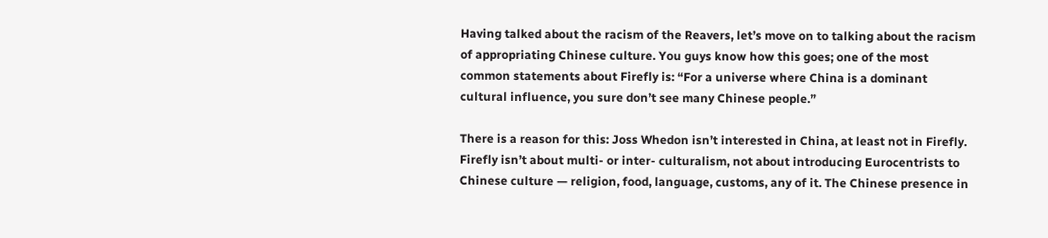Having talked about the racism of the Reavers, let’s move on to talking about the racism of appropriating Chinese culture. You guys know how this goes; one of the most common statements about Firefly is: “For a universe where China is a dominant cultural influence, you sure don’t see many Chinese people.”

There is a reason for this: Joss Whedon isn’t interested in China, at least not in Firefly. Firefly isn’t about multi- or inter- culturalism, not about introducing Eurocentrists to Chinese culture — religion, food, language, customs, any of it. The Chinese presence in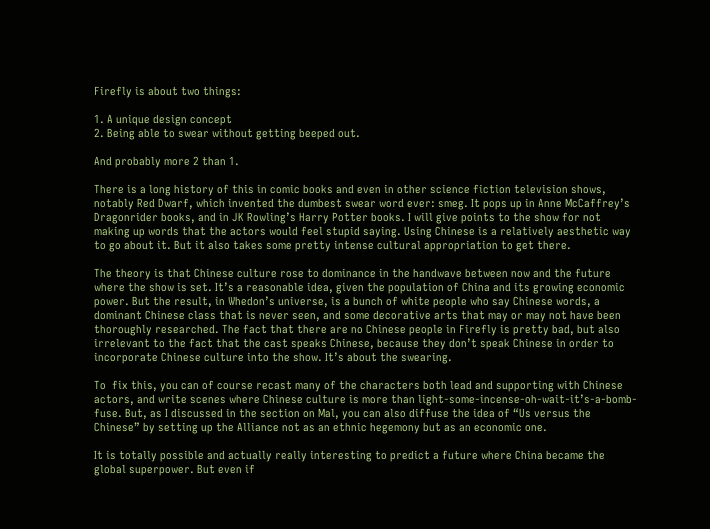Firefly is about two things:

1. A unique design concept
2. Being able to swear without getting beeped out.

And probably more 2 than 1.

There is a long history of this in comic books and even in other science fiction television shows, notably Red Dwarf, which invented the dumbest swear word ever: smeg. It pops up in Anne McCaffrey’s Dragonrider books, and in JK Rowling’s Harry Potter books. I will give points to the show for not making up words that the actors would feel stupid saying. Using Chinese is a relatively aesthetic way to go about it. But it also takes some pretty intense cultural appropriation to get there.

The theory is that Chinese culture rose to dominance in the handwave between now and the future where the show is set. It’s a reasonable idea, given the population of China and its growing economic power. But the result, in Whedon’s universe, is a bunch of white people who say Chinese words, a dominant Chinese class that is never seen, and some decorative arts that may or may not have been thoroughly researched. The fact that there are no Chinese people in Firefly is pretty bad, but also irrelevant to the fact that the cast speaks Chinese, because they don’t speak Chinese in order to incorporate Chinese culture into the show. It’s about the swearing.

To  fix this, you can of course recast many of the characters both lead and supporting with Chinese actors, and write scenes where Chinese culture is more than light-some-incense-oh-wait-it’s-a-bomb-fuse. But, as I discussed in the section on Mal, you can also diffuse the idea of “Us versus the Chinese” by setting up the Alliance not as an ethnic hegemony but as an economic one.

It is totally possible and actually really interesting to predict a future where China became the global superpower. But even if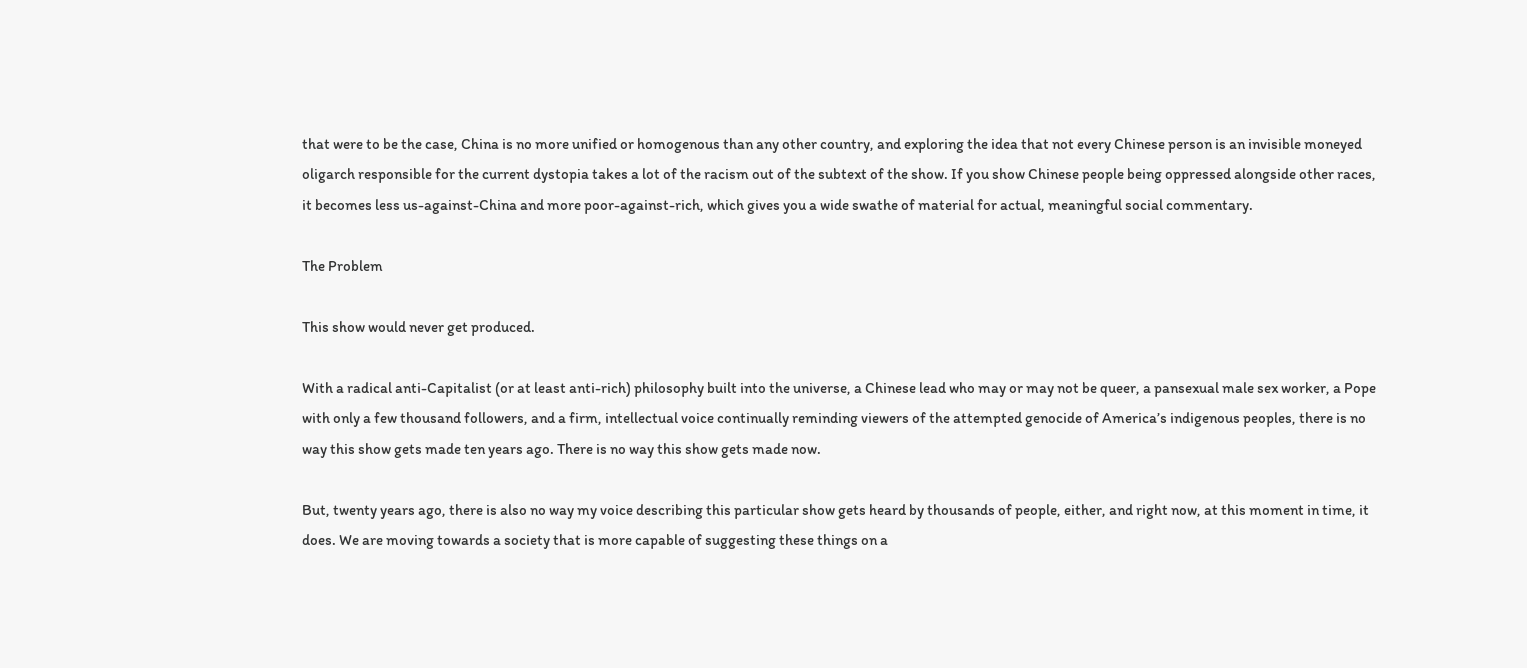that were to be the case, China is no more unified or homogenous than any other country, and exploring the idea that not every Chinese person is an invisible moneyed oligarch responsible for the current dystopia takes a lot of the racism out of the subtext of the show. If you show Chinese people being oppressed alongside other races, it becomes less us-against-China and more poor-against-rich, which gives you a wide swathe of material for actual, meaningful social commentary.

The Problem

This show would never get produced.

With a radical anti-Capitalist (or at least anti-rich) philosophy built into the universe, a Chinese lead who may or may not be queer, a pansexual male sex worker, a Pope with only a few thousand followers, and a firm, intellectual voice continually reminding viewers of the attempted genocide of America’s indigenous peoples, there is no way this show gets made ten years ago. There is no way this show gets made now.

But, twenty years ago, there is also no way my voice describing this particular show gets heard by thousands of people, either, and right now, at this moment in time, it does. We are moving towards a society that is more capable of suggesting these things on a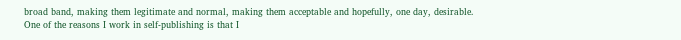broad band, making them legitimate and normal, making them acceptable and hopefully, one day, desirable. One of the reasons I work in self-publishing is that I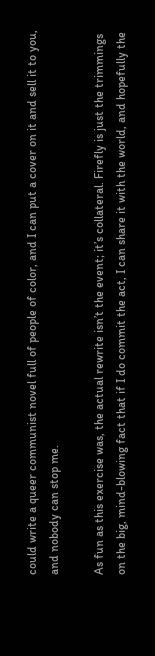could write a queer communist novel full of people of color, and I can put a cover on it and sell it to you, and nobody can stop me.

As fun as this exercise was, the actual rewrite isn’t the event; it’s collateral. Firefly is just the trimmings on the big, mind-blowing fact that if I do commit the act, I can share it with the world, and hopefully the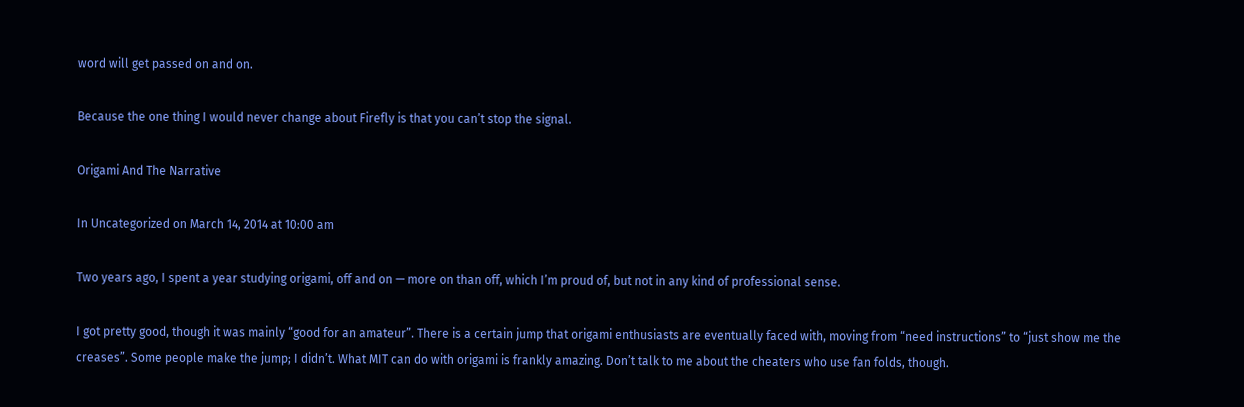word will get passed on and on.

Because the one thing I would never change about Firefly is that you can’t stop the signal.

Origami And The Narrative

In Uncategorized on March 14, 2014 at 10:00 am

Two years ago, I spent a year studying origami, off and on — more on than off, which I’m proud of, but not in any kind of professional sense.

I got pretty good, though it was mainly “good for an amateur”. There is a certain jump that origami enthusiasts are eventually faced with, moving from “need instructions” to “just show me the creases”. Some people make the jump; I didn’t. What MIT can do with origami is frankly amazing. Don’t talk to me about the cheaters who use fan folds, though.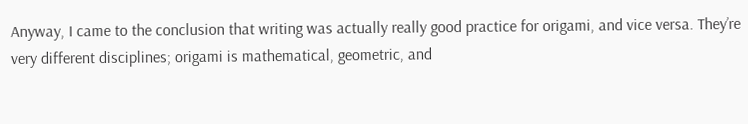Anyway, I came to the conclusion that writing was actually really good practice for origami, and vice versa. They’re very different disciplines; origami is mathematical, geometric, and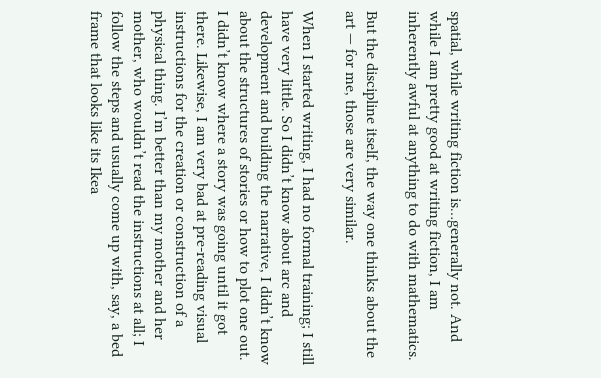spatial, while writing fiction is…generally not. And while I am pretty good at writing fiction, I am inherently awful at anything to do with mathematics.

But the discipline itself, the way one thinks about the art — for me, those are very similar.

When I started writing, I had no formal training; I still have very little. So I didn’t know about arc and development and building the narrative, I didn’t know about the structures of stories or how to plot one out. I didn’t know where a story was going until it got there. Likewise, I am very bad at pre-reading visual instructions for the creation or construction of a physical thing. I’m better than my mother and her mother, who wouldn’t read the instructions at all; I follow the steps and usually come up with, say, a bed frame that looks like its Ikea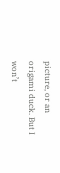picture, or an origami duck. But I won’t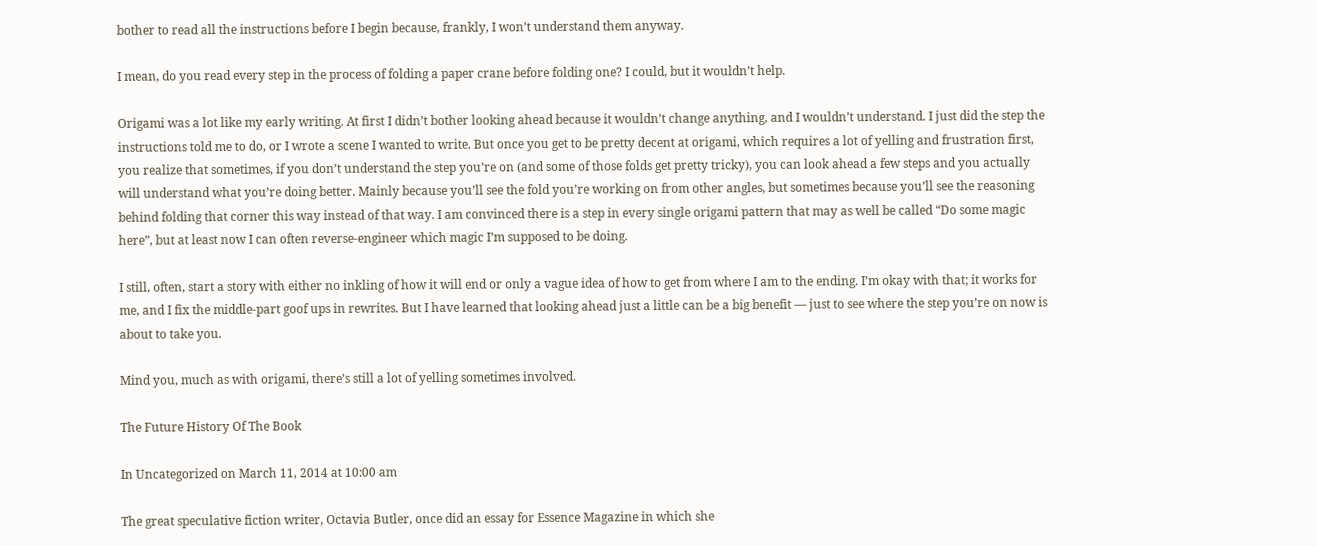bother to read all the instructions before I begin because, frankly, I won’t understand them anyway.

I mean, do you read every step in the process of folding a paper crane before folding one? I could, but it wouldn’t help.

Origami was a lot like my early writing. At first I didn’t bother looking ahead because it wouldn’t change anything, and I wouldn’t understand. I just did the step the instructions told me to do, or I wrote a scene I wanted to write. But once you get to be pretty decent at origami, which requires a lot of yelling and frustration first, you realize that sometimes, if you don’t understand the step you’re on (and some of those folds get pretty tricky), you can look ahead a few steps and you actually will understand what you’re doing better. Mainly because you’ll see the fold you’re working on from other angles, but sometimes because you’ll see the reasoning behind folding that corner this way instead of that way. I am convinced there is a step in every single origami pattern that may as well be called “Do some magic here”, but at least now I can often reverse-engineer which magic I’m supposed to be doing.

I still, often, start a story with either no inkling of how it will end or only a vague idea of how to get from where I am to the ending. I’m okay with that; it works for me, and I fix the middle-part goof ups in rewrites. But I have learned that looking ahead just a little can be a big benefit — just to see where the step you’re on now is about to take you.

Mind you, much as with origami, there’s still a lot of yelling sometimes involved.

The Future History Of The Book

In Uncategorized on March 11, 2014 at 10:00 am

The great speculative fiction writer, Octavia Butler, once did an essay for Essence Magazine in which she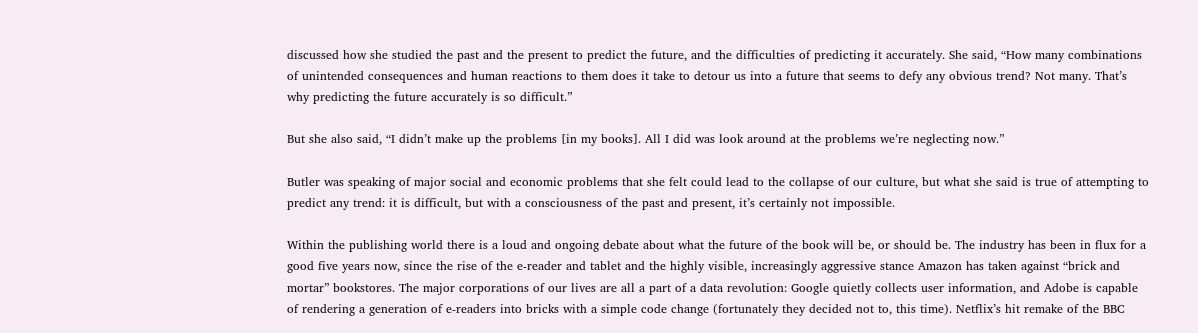discussed how she studied the past and the present to predict the future, and the difficulties of predicting it accurately. She said, “How many combinations of unintended consequences and human reactions to them does it take to detour us into a future that seems to defy any obvious trend? Not many. That’s why predicting the future accurately is so difficult.”

But she also said, “I didn’t make up the problems [in my books]. All I did was look around at the problems we’re neglecting now.”

Butler was speaking of major social and economic problems that she felt could lead to the collapse of our culture, but what she said is true of attempting to predict any trend: it is difficult, but with a consciousness of the past and present, it’s certainly not impossible.

Within the publishing world there is a loud and ongoing debate about what the future of the book will be, or should be. The industry has been in flux for a good five years now, since the rise of the e-reader and tablet and the highly visible, increasingly aggressive stance Amazon has taken against “brick and mortar” bookstores. The major corporations of our lives are all a part of a data revolution: Google quietly collects user information, and Adobe is capable of rendering a generation of e-readers into bricks with a simple code change (fortunately they decided not to, this time). Netflix’s hit remake of the BBC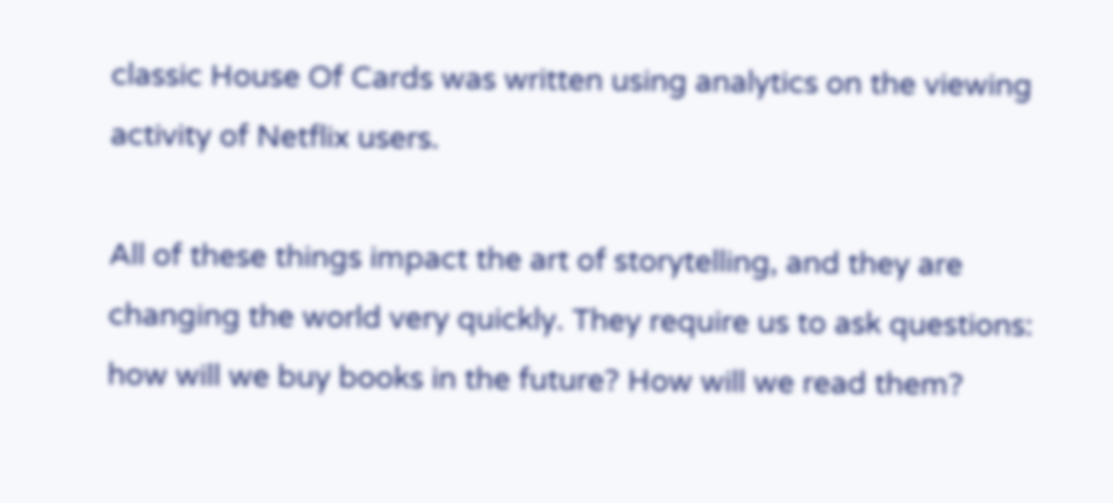classic House Of Cards was written using analytics on the viewing activity of Netflix users.

All of these things impact the art of storytelling, and they are changing the world very quickly. They require us to ask questions: how will we buy books in the future? How will we read them?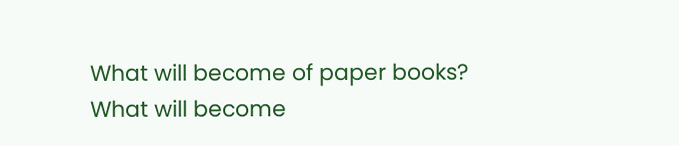What will become of paper books? What will become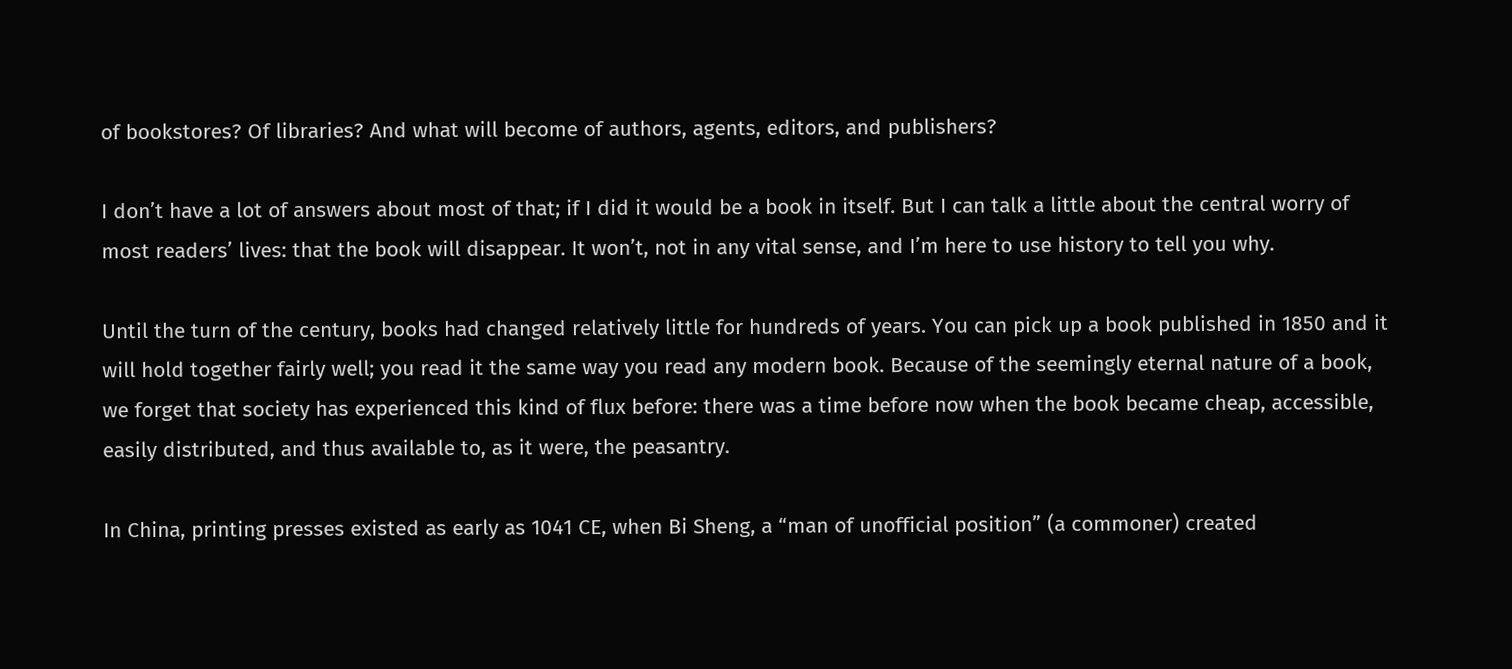of bookstores? Of libraries? And what will become of authors, agents, editors, and publishers?

I don’t have a lot of answers about most of that; if I did it would be a book in itself. But I can talk a little about the central worry of most readers’ lives: that the book will disappear. It won’t, not in any vital sense, and I’m here to use history to tell you why.

Until the turn of the century, books had changed relatively little for hundreds of years. You can pick up a book published in 1850 and it will hold together fairly well; you read it the same way you read any modern book. Because of the seemingly eternal nature of a book, we forget that society has experienced this kind of flux before: there was a time before now when the book became cheap, accessible, easily distributed, and thus available to, as it were, the peasantry.

In China, printing presses existed as early as 1041 CE, when Bi Sheng, a “man of unofficial position” (a commoner) created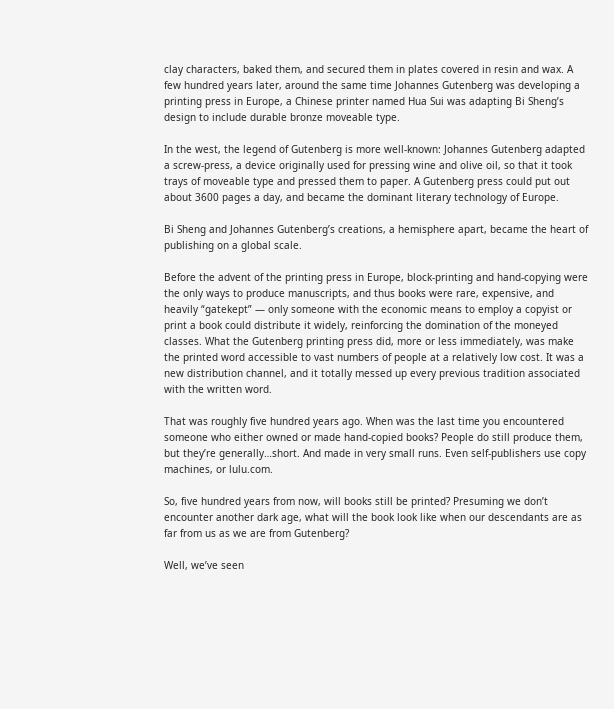clay characters, baked them, and secured them in plates covered in resin and wax. A few hundred years later, around the same time Johannes Gutenberg was developing a printing press in Europe, a Chinese printer named Hua Sui was adapting Bi Sheng’s design to include durable bronze moveable type.

In the west, the legend of Gutenberg is more well-known: Johannes Gutenberg adapted a screw-press, a device originally used for pressing wine and olive oil, so that it took trays of moveable type and pressed them to paper. A Gutenberg press could put out about 3600 pages a day, and became the dominant literary technology of Europe.

Bi Sheng and Johannes Gutenberg’s creations, a hemisphere apart, became the heart of publishing on a global scale.

Before the advent of the printing press in Europe, block-printing and hand-copying were the only ways to produce manuscripts, and thus books were rare, expensive, and heavily “gatekept” — only someone with the economic means to employ a copyist or print a book could distribute it widely, reinforcing the domination of the moneyed classes. What the Gutenberg printing press did, more or less immediately, was make the printed word accessible to vast numbers of people at a relatively low cost. It was a new distribution channel, and it totally messed up every previous tradition associated with the written word.

That was roughly five hundred years ago. When was the last time you encountered someone who either owned or made hand-copied books? People do still produce them, but they’re generally…short. And made in very small runs. Even self-publishers use copy machines, or lulu.com.

So, five hundred years from now, will books still be printed? Presuming we don’t encounter another dark age, what will the book look like when our descendants are as far from us as we are from Gutenberg?

Well, we’ve seen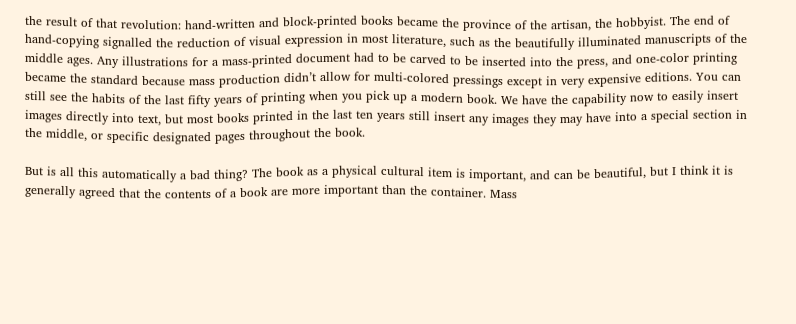the result of that revolution: hand-written and block-printed books became the province of the artisan, the hobbyist. The end of hand-copying signalled the reduction of visual expression in most literature, such as the beautifully illuminated manuscripts of the middle ages. Any illustrations for a mass-printed document had to be carved to be inserted into the press, and one-color printing became the standard because mass production didn’t allow for multi-colored pressings except in very expensive editions. You can still see the habits of the last fifty years of printing when you pick up a modern book. We have the capability now to easily insert images directly into text, but most books printed in the last ten years still insert any images they may have into a special section in the middle, or specific designated pages throughout the book.

But is all this automatically a bad thing? The book as a physical cultural item is important, and can be beautiful, but I think it is generally agreed that the contents of a book are more important than the container. Mass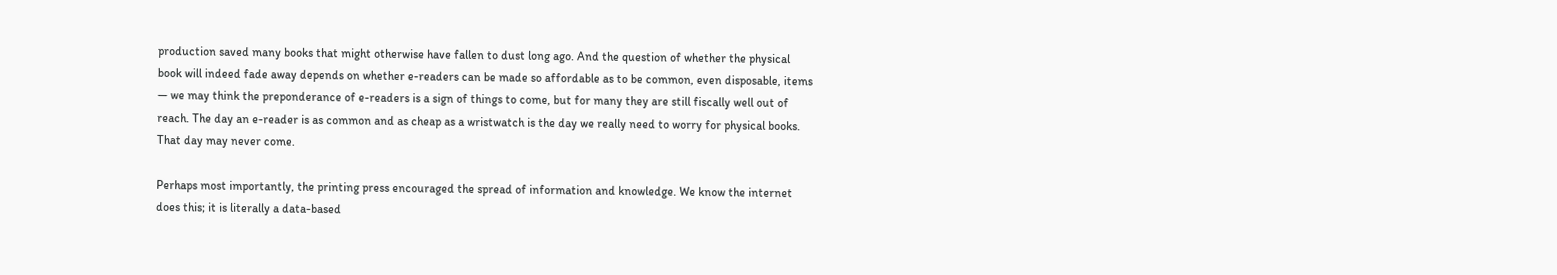production saved many books that might otherwise have fallen to dust long ago. And the question of whether the physical book will indeed fade away depends on whether e-readers can be made so affordable as to be common, even disposable, items — we may think the preponderance of e-readers is a sign of things to come, but for many they are still fiscally well out of reach. The day an e-reader is as common and as cheap as a wristwatch is the day we really need to worry for physical books. That day may never come.

Perhaps most importantly, the printing press encouraged the spread of information and knowledge. We know the internet does this; it is literally a data-based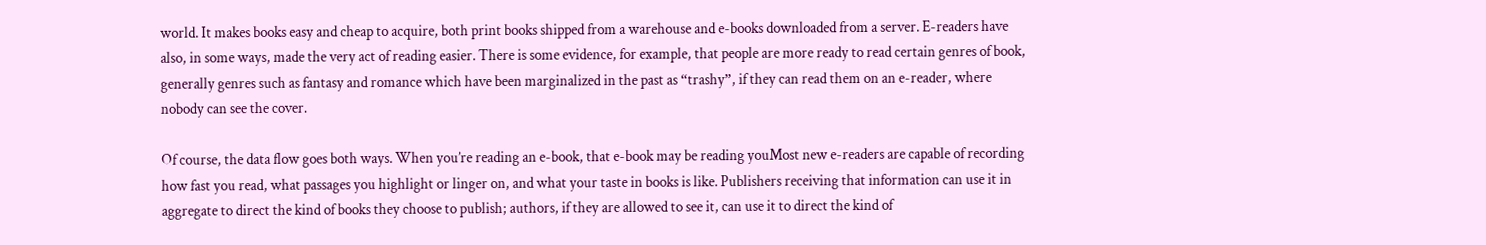world. It makes books easy and cheap to acquire, both print books shipped from a warehouse and e-books downloaded from a server. E-readers have also, in some ways, made the very act of reading easier. There is some evidence, for example, that people are more ready to read certain genres of book, generally genres such as fantasy and romance which have been marginalized in the past as “trashy”, if they can read them on an e-reader, where nobody can see the cover.

Of course, the data flow goes both ways. When you’re reading an e-book, that e-book may be reading youMost new e-readers are capable of recording how fast you read, what passages you highlight or linger on, and what your taste in books is like. Publishers receiving that information can use it in aggregate to direct the kind of books they choose to publish; authors, if they are allowed to see it, can use it to direct the kind of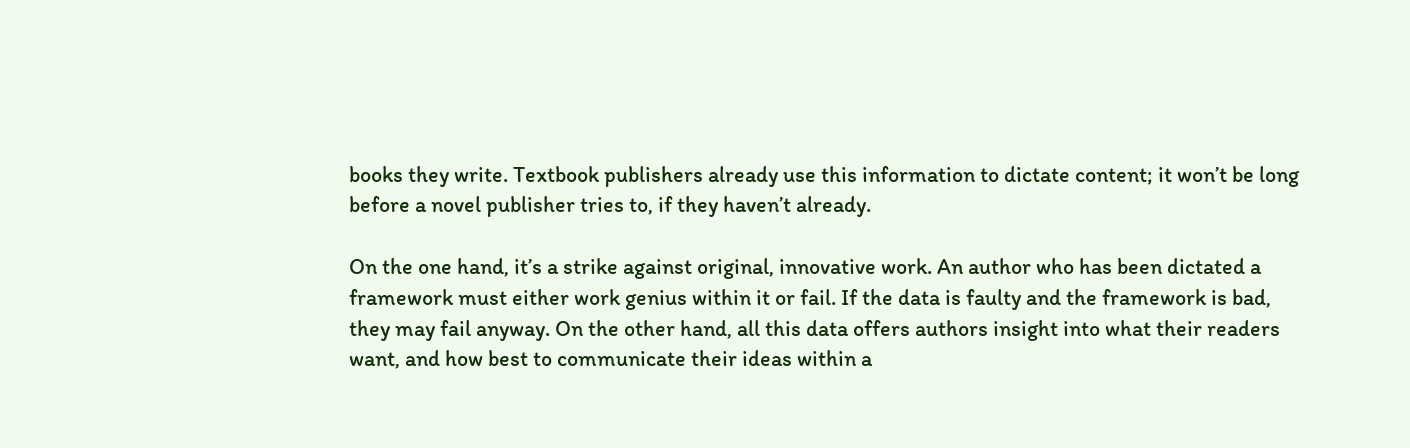books they write. Textbook publishers already use this information to dictate content; it won’t be long before a novel publisher tries to, if they haven’t already.

On the one hand, it’s a strike against original, innovative work. An author who has been dictated a framework must either work genius within it or fail. If the data is faulty and the framework is bad, they may fail anyway. On the other hand, all this data offers authors insight into what their readers want, and how best to communicate their ideas within a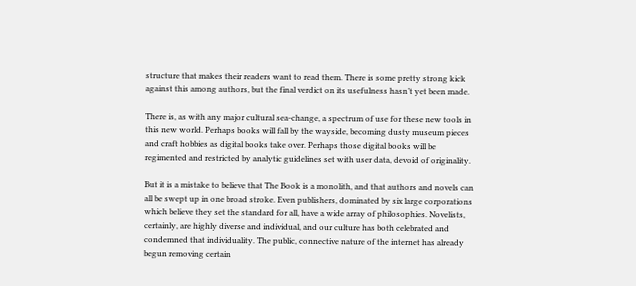structure that makes their readers want to read them. There is some pretty strong kick against this among authors, but the final verdict on its usefulness hasn’t yet been made.

There is, as with any major cultural sea-change, a spectrum of use for these new tools in this new world. Perhaps books will fall by the wayside, becoming dusty museum pieces and craft hobbies as digital books take over. Perhaps those digital books will be regimented and restricted by analytic guidelines set with user data, devoid of originality.

But it is a mistake to believe that The Book is a monolith, and that authors and novels can all be swept up in one broad stroke. Even publishers, dominated by six large corporations which believe they set the standard for all, have a wide array of philosophies. Novelists, certainly, are highly diverse and individual, and our culture has both celebrated and condemned that individuality. The public, connective nature of the internet has already begun removing certain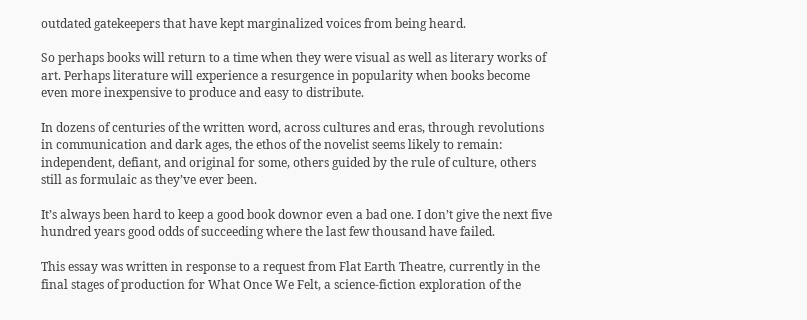outdated gatekeepers that have kept marginalized voices from being heard.

So perhaps books will return to a time when they were visual as well as literary works of art. Perhaps literature will experience a resurgence in popularity when books become even more inexpensive to produce and easy to distribute.

In dozens of centuries of the written word, across cultures and eras, through revolutions in communication and dark ages, the ethos of the novelist seems likely to remain: independent, defiant, and original for some, others guided by the rule of culture, others still as formulaic as they’ve ever been.

It’s always been hard to keep a good book downor even a bad one. I don’t give the next five hundred years good odds of succeeding where the last few thousand have failed.

This essay was written in response to a request from Flat Earth Theatre, currently in the final stages of production for What Once We Felt, a science-fiction exploration of the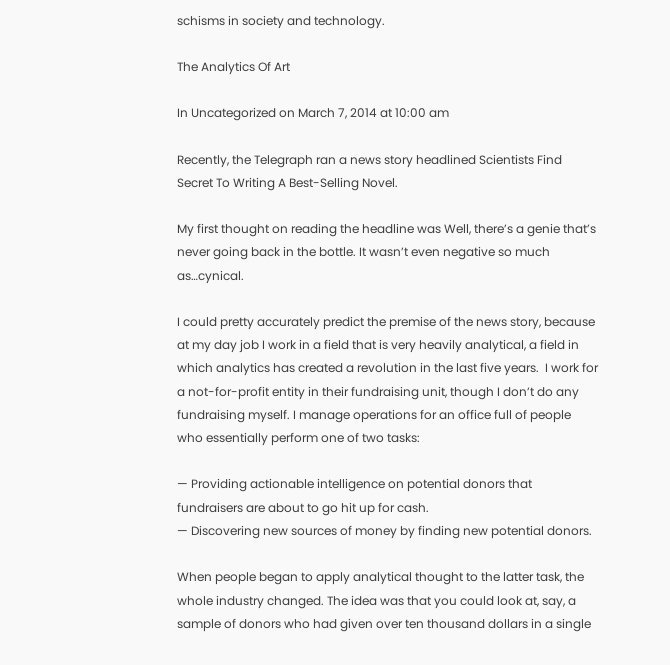schisms in society and technology.

The Analytics Of Art

In Uncategorized on March 7, 2014 at 10:00 am

Recently, the Telegraph ran a news story headlined Scientists Find Secret To Writing A Best-Selling Novel.

My first thought on reading the headline was Well, there’s a genie that’s never going back in the bottle. It wasn’t even negative so much as…cynical.

I could pretty accurately predict the premise of the news story, because at my day job I work in a field that is very heavily analytical, a field in which analytics has created a revolution in the last five years.  I work for a not-for-profit entity in their fundraising unit, though I don’t do any fundraising myself. I manage operations for an office full of people who essentially perform one of two tasks:

— Providing actionable intelligence on potential donors that fundraisers are about to go hit up for cash.
— Discovering new sources of money by finding new potential donors.

When people began to apply analytical thought to the latter task, the whole industry changed. The idea was that you could look at, say, a sample of donors who had given over ten thousand dollars in a single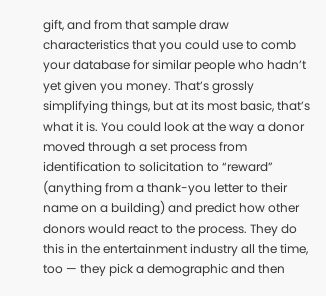gift, and from that sample draw characteristics that you could use to comb your database for similar people who hadn’t yet given you money. That’s grossly simplifying things, but at its most basic, that’s what it is. You could look at the way a donor moved through a set process from identification to solicitation to “reward” (anything from a thank-you letter to their name on a building) and predict how other donors would react to the process. They do this in the entertainment industry all the time, too — they pick a demographic and then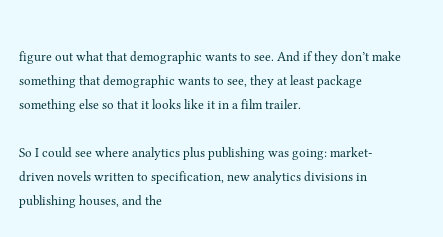figure out what that demographic wants to see. And if they don’t make something that demographic wants to see, they at least package something else so that it looks like it in a film trailer.

So I could see where analytics plus publishing was going: market-driven novels written to specification, new analytics divisions in publishing houses, and the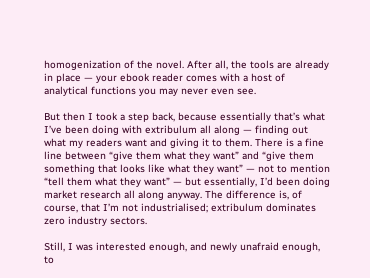homogenization of the novel. After all, the tools are already in place — your ebook reader comes with a host of analytical functions you may never even see.

But then I took a step back, because essentially that’s what I’ve been doing with extribulum all along — finding out what my readers want and giving it to them. There is a fine line between “give them what they want” and “give them something that looks like what they want” — not to mention “tell them what they want” — but essentially, I’d been doing market research all along anyway. The difference is, of course, that I’m not industrialised; extribulum dominates zero industry sectors.

Still, I was interested enough, and newly unafraid enough, to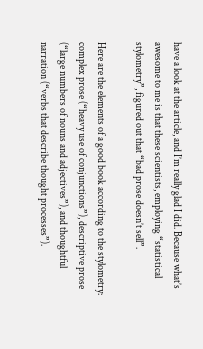have a look at the article, and I’m really glad I did. Because what’s awesome to me is that these scientists, employing “statistical stylometry”, figured out that “bad prose doesn’t sell”.

Here are the elements of a good book according to the stylometry: complex prose (“heavy use of conjunctions”), descriptive prose (“large numbers of nouns and adjectives”), and thoughtful narration (“verbs that describe thought processes”).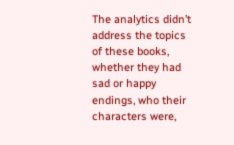The analytics didn’t address the topics of these books, whether they had sad or happy endings, who their characters were,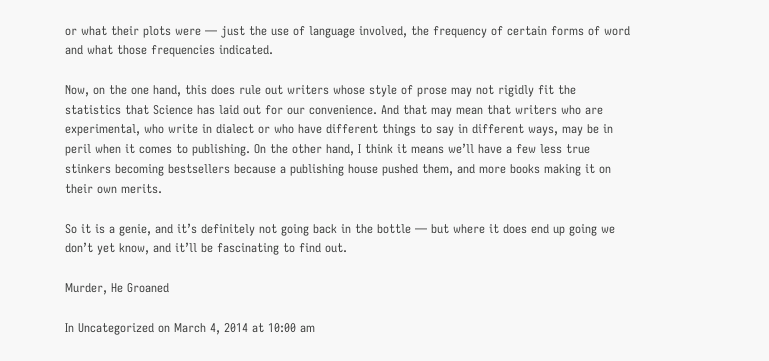or what their plots were — just the use of language involved, the frequency of certain forms of word and what those frequencies indicated.

Now, on the one hand, this does rule out writers whose style of prose may not rigidly fit the statistics that Science has laid out for our convenience. And that may mean that writers who are experimental, who write in dialect or who have different things to say in different ways, may be in peril when it comes to publishing. On the other hand, I think it means we’ll have a few less true stinkers becoming bestsellers because a publishing house pushed them, and more books making it on their own merits.

So it is a genie, and it’s definitely not going back in the bottle — but where it does end up going we don’t yet know, and it’ll be fascinating to find out.

Murder, He Groaned

In Uncategorized on March 4, 2014 at 10:00 am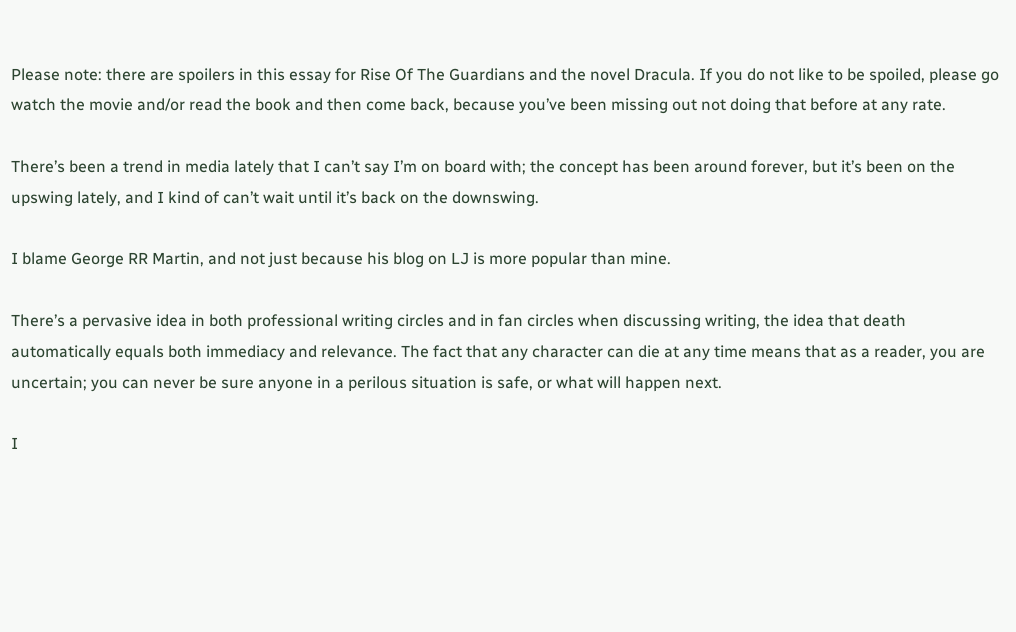Please note: there are spoilers in this essay for Rise Of The Guardians and the novel Dracula. If you do not like to be spoiled, please go watch the movie and/or read the book and then come back, because you’ve been missing out not doing that before at any rate.

There’s been a trend in media lately that I can’t say I’m on board with; the concept has been around forever, but it’s been on the upswing lately, and I kind of can’t wait until it’s back on the downswing.

I blame George RR Martin, and not just because his blog on LJ is more popular than mine.

There’s a pervasive idea in both professional writing circles and in fan circles when discussing writing, the idea that death automatically equals both immediacy and relevance. The fact that any character can die at any time means that as a reader, you are uncertain; you can never be sure anyone in a perilous situation is safe, or what will happen next.

I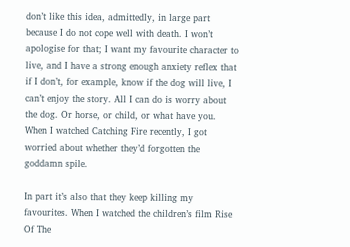don’t like this idea, admittedly, in large part because I do not cope well with death. I won’t apologise for that; I want my favourite character to live, and I have a strong enough anxiety reflex that if I don’t, for example, know if the dog will live, I can’t enjoy the story. All I can do is worry about the dog. Or horse, or child, or what have you. When I watched Catching Fire recently, I got worried about whether they’d forgotten the goddamn spile.

In part it’s also that they keep killing my favourites. When I watched the children’s film Rise Of The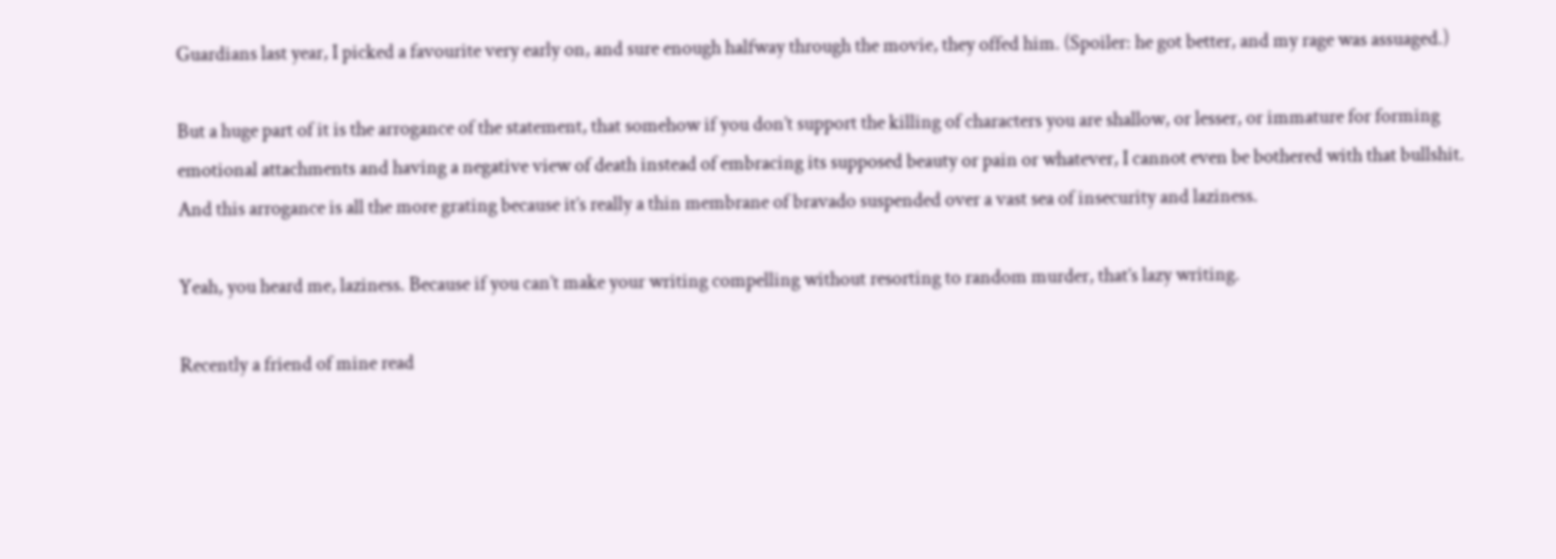Guardians last year, I picked a favourite very early on, and sure enough halfway through the movie, they offed him. (Spoiler: he got better, and my rage was assuaged.)

But a huge part of it is the arrogance of the statement, that somehow if you don’t support the killing of characters you are shallow, or lesser, or immature for forming emotional attachments and having a negative view of death instead of embracing its supposed beauty or pain or whatever, I cannot even be bothered with that bullshit. And this arrogance is all the more grating because it’s really a thin membrane of bravado suspended over a vast sea of insecurity and laziness.

Yeah, you heard me, laziness. Because if you can’t make your writing compelling without resorting to random murder, that’s lazy writing.

Recently a friend of mine read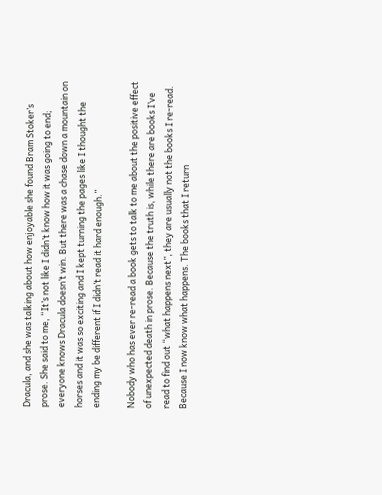Dracula, and she was talking about how enjoyable she found Bram Stoker’s prose. She said to me, “It’s not like I didn’t know how it was going to end; everyone knows Dracula doesn’t win. But there was a chase down a mountain on horses and it was so exciting and I kept turning the pages like I thought the ending my be different if I didn’t read it hard enough.”

Nobody who has ever re-read a book gets to talk to me about the positive effect of unexpected death in prose. Because the truth is, while there are books I’ve read to find out “what happens next”, they are usually not the books I re-read. Because I now know what happens. The books that I return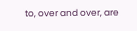to, over and over, are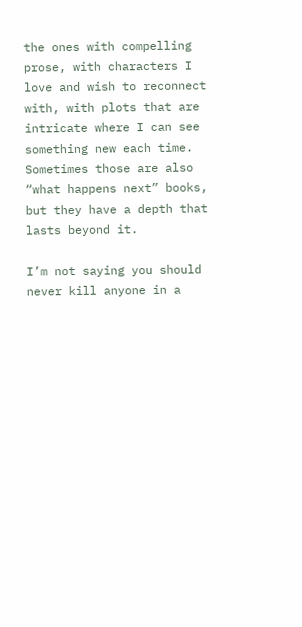the ones with compelling prose, with characters I love and wish to reconnect with, with plots that are intricate where I can see something new each time. Sometimes those are also “what happens next” books, but they have a depth that lasts beyond it.

I’m not saying you should never kill anyone in a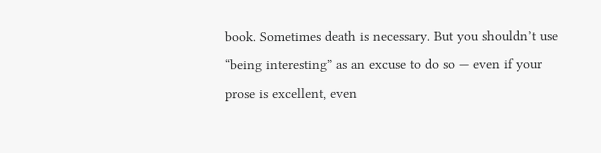book. Sometimes death is necessary. But you shouldn’t use “being interesting” as an excuse to do so — even if your prose is excellent, even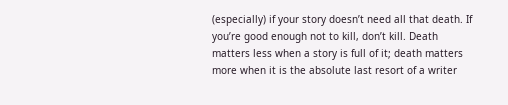(especially) if your story doesn’t need all that death. If you’re good enough not to kill, don’t kill. Death matters less when a story is full of it; death matters more when it is the absolute last resort of a writer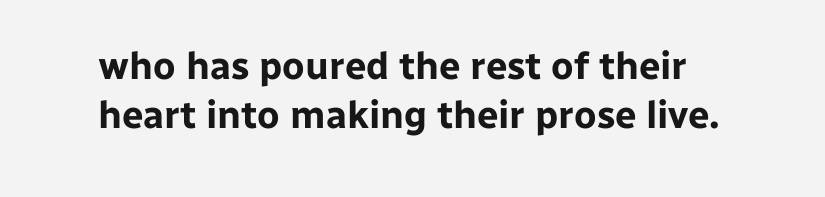who has poured the rest of their heart into making their prose live.